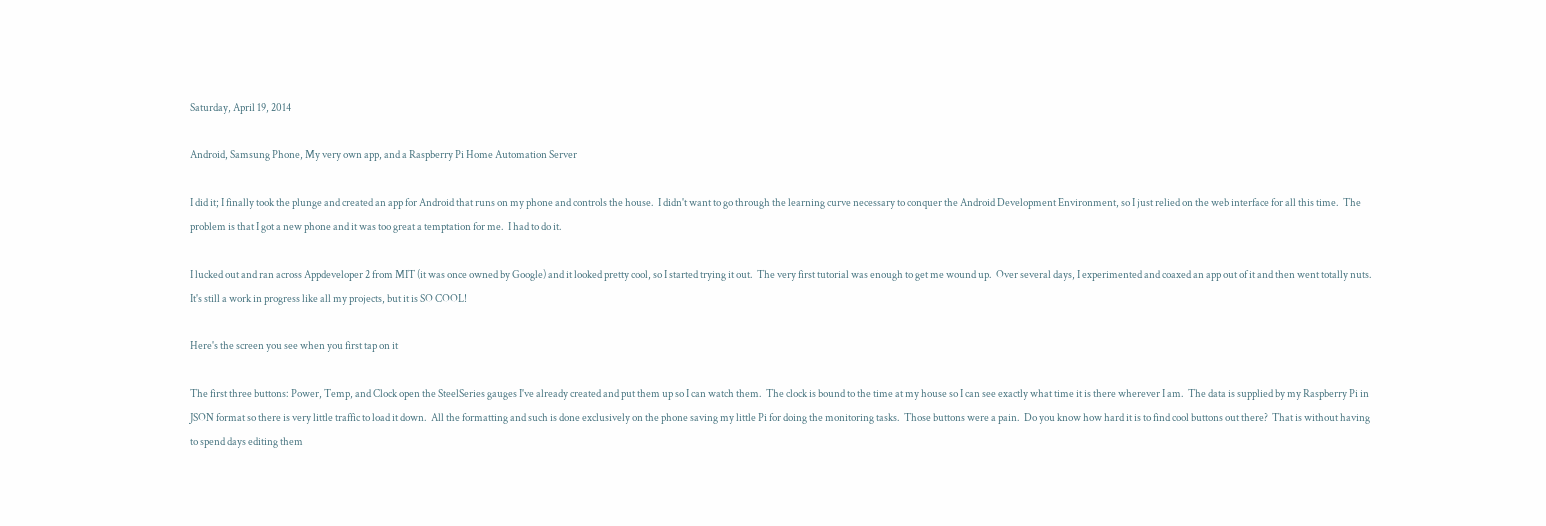Saturday, April 19, 2014

Android, Samsung Phone, My very own app, and a Raspberry Pi Home Automation Server

I did it; I finally took the plunge and created an app for Android that runs on my phone and controls the house.  I didn't want to go through the learning curve necessary to conquer the Android Development Environment, so I just relied on the web interface for all this time.  The problem is that I got a new phone and it was too great a temptation for me.  I had to do it.

I lucked out and ran across Appdeveloper 2 from MIT (it was once owned by Google) and it looked pretty cool, so I started trying it out.  The very first tutorial was enough to get me wound up.  Over several days, I experimented and coaxed an app out of it and then went totally nuts.  It's still a work in progress like all my projects, but it is SO COOL!

Here's the screen you see when you first tap on it

The first three buttons: Power, Temp, and Clock open the SteelSeries gauges I've already created and put them up so I can watch them.  The clock is bound to the time at my house so I can see exactly what time it is there wherever I am.  The data is supplied by my Raspberry Pi in JSON format so there is very little traffic to load it down.  All the formatting and such is done exclusively on the phone saving my little Pi for doing the monitoring tasks.  Those buttons were a pain.  Do you know how hard it is to find cool buttons out there?  That is without having to spend days editing them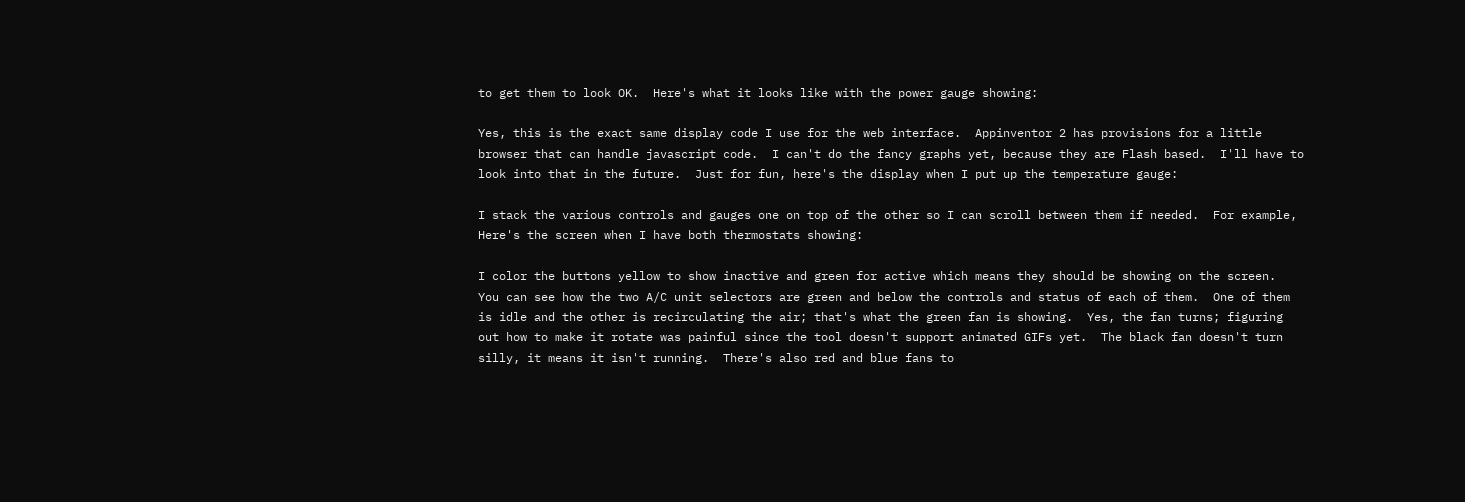to get them to look OK.  Here's what it looks like with the power gauge showing:

Yes, this is the exact same display code I use for the web interface.  Appinventor 2 has provisions for a little browser that can handle javascript code.  I can't do the fancy graphs yet, because they are Flash based.  I'll have to look into that in the future.  Just for fun, here's the display when I put up the temperature gauge:

I stack the various controls and gauges one on top of the other so I can scroll between them if needed.  For example, Here's the screen when I have both thermostats showing:

I color the buttons yellow to show inactive and green for active which means they should be showing on the screen.  You can see how the two A/C unit selectors are green and below the controls and status of each of them.  One of them is idle and the other is recirculating the air; that's what the green fan is showing.  Yes, the fan turns; figuring out how to make it rotate was painful since the tool doesn't support animated GIFs yet.  The black fan doesn't turn silly, it means it isn't running.  There's also red and blue fans to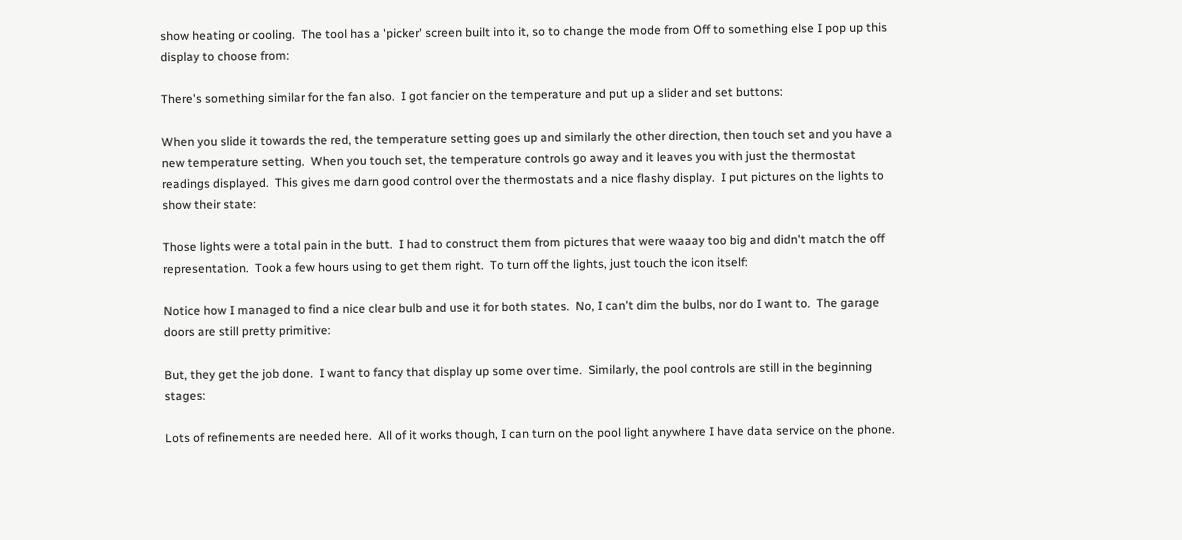show heating or cooling.  The tool has a 'picker' screen built into it, so to change the mode from Off to something else I pop up this display to choose from:

There's something similar for the fan also.  I got fancier on the temperature and put up a slider and set buttons:

When you slide it towards the red, the temperature setting goes up and similarly the other direction, then touch set and you have a new temperature setting.  When you touch set, the temperature controls go away and it leaves you with just the thermostat readings displayed.  This gives me darn good control over the thermostats and a nice flashy display.  I put pictures on the lights to show their state:

Those lights were a total pain in the butt.  I had to construct them from pictures that were waaay too big and didn't match the off representation.  Took a few hours using to get them right.  To turn off the lights, just touch the icon itself:

Notice how I managed to find a nice clear bulb and use it for both states.  No, I can't dim the bulbs, nor do I want to.  The garage doors are still pretty primitive:

But, they get the job done.  I want to fancy that display up some over time.  Similarly, the pool controls are still in the beginning stages:

Lots of refinements are needed here.  All of it works though, I can turn on the pool light anywhere I have data service on the phone.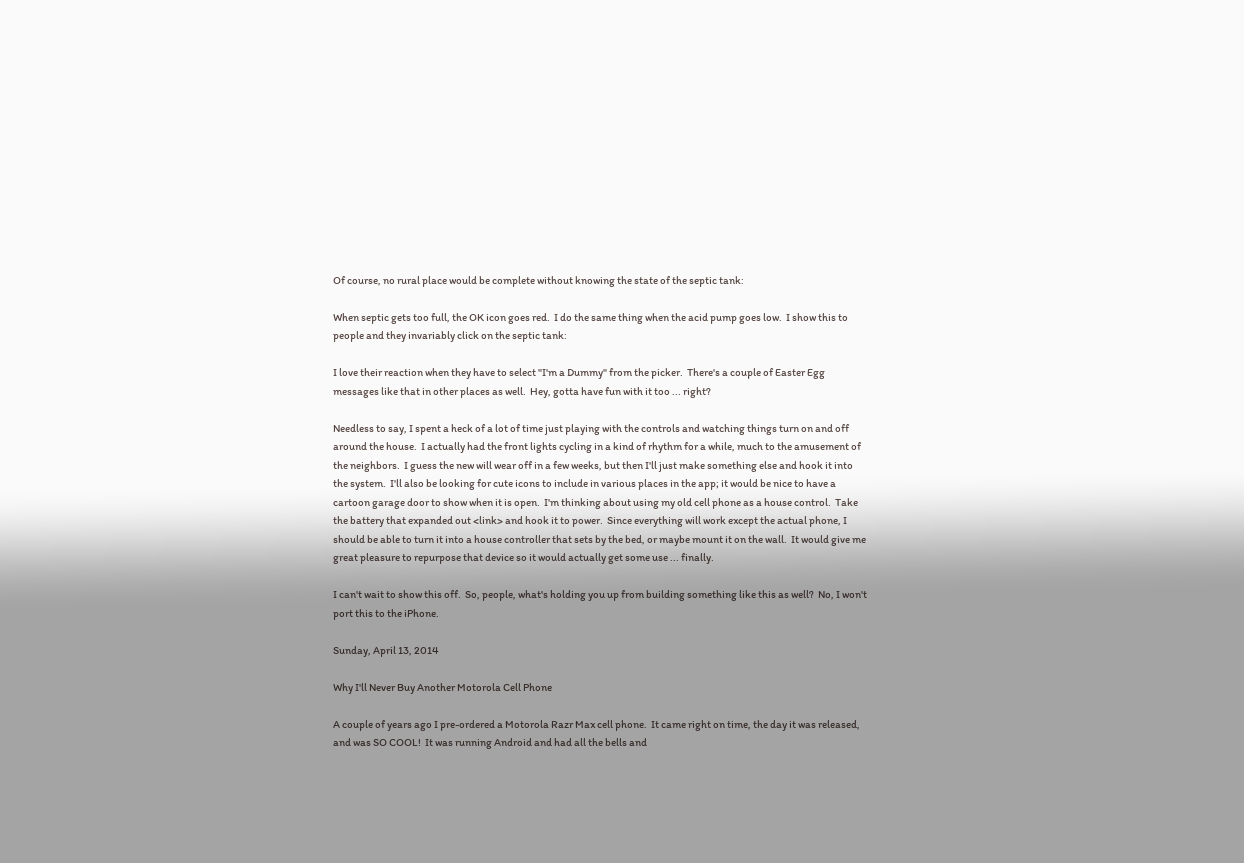Of course, no rural place would be complete without knowing the state of the septic tank:

When septic gets too full, the OK icon goes red.  I do the same thing when the acid pump goes low.  I show this to people and they invariably click on the septic tank:

I love their reaction when they have to select "I'm a Dummy" from the picker.  There's a couple of Easter Egg messages like that in other places as well.  Hey, gotta have fun with it too ... right?

Needless to say, I spent a heck of a lot of time just playing with the controls and watching things turn on and off around the house.  I actually had the front lights cycling in a kind of rhythm for a while, much to the amusement of the neighbors.  I guess the new will wear off in a few weeks, but then I'll just make something else and hook it into the system.  I'll also be looking for cute icons to include in various places in the app; it would be nice to have a cartoon garage door to show when it is open.  I'm thinking about using my old cell phone as a house control.  Take the battery that expanded out <link> and hook it to power.  Since everything will work except the actual phone, I should be able to turn it into a house controller that sets by the bed, or maybe mount it on the wall.  It would give me great pleasure to repurpose that device so it would actually get some use ... finally.

I can't wait to show this off.  So, people, what's holding you up from building something like this as well?  No, I won't port this to the iPhone.

Sunday, April 13, 2014

Why I'll Never Buy Another Motorola Cell Phone

A couple of years ago I pre-ordered a Motorola Razr Max cell phone.  It came right on time, the day it was released, and was SO COOL!  It was running Android and had all the bells and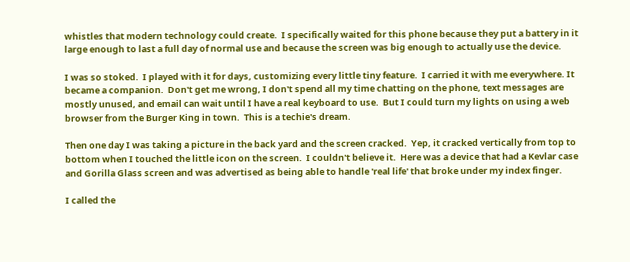whistles that modern technology could create.  I specifically waited for this phone because they put a battery in it large enough to last a full day of normal use and because the screen was big enough to actually use the device.

I was so stoked.  I played with it for days, customizing every little tiny feature.  I carried it with me everywhere. It became a companion.  Don't get me wrong, I don't spend all my time chatting on the phone, text messages are mostly unused, and email can wait until I have a real keyboard to use.  But I could turn my lights on using a web browser from the Burger King in town.  This is a techie's dream.

Then one day I was taking a picture in the back yard and the screen cracked.  Yep, it cracked vertically from top to bottom when I touched the little icon on the screen.  I couldn't believe it.  Here was a device that had a Kevlar case and Gorilla Glass screen and was advertised as being able to handle 'real life' that broke under my index finger.

I called the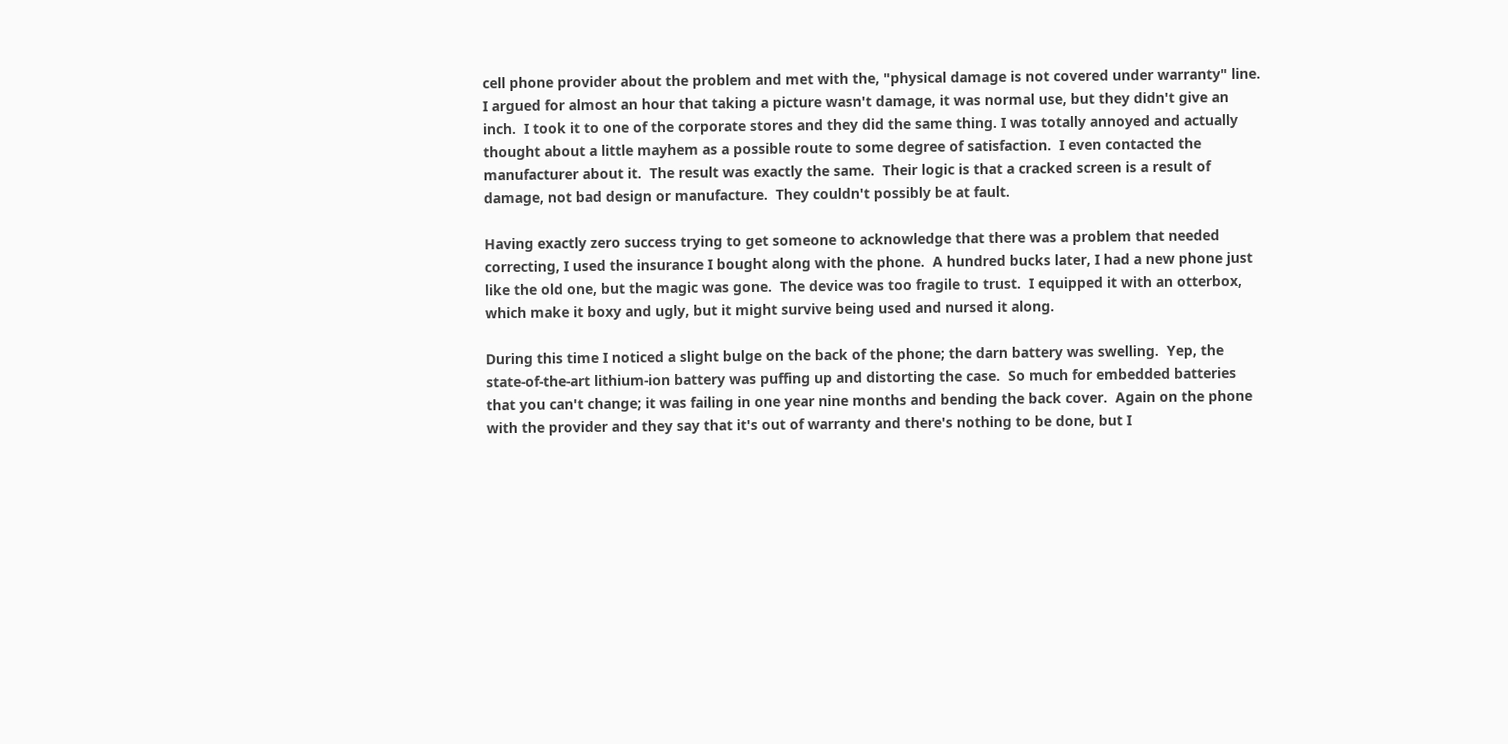cell phone provider about the problem and met with the, "physical damage is not covered under warranty" line.  I argued for almost an hour that taking a picture wasn't damage, it was normal use, but they didn't give an inch.  I took it to one of the corporate stores and they did the same thing. I was totally annoyed and actually thought about a little mayhem as a possible route to some degree of satisfaction.  I even contacted the manufacturer about it.  The result was exactly the same.  Their logic is that a cracked screen is a result of damage, not bad design or manufacture.  They couldn't possibly be at fault.

Having exactly zero success trying to get someone to acknowledge that there was a problem that needed correcting, I used the insurance I bought along with the phone.  A hundred bucks later, I had a new phone just like the old one, but the magic was gone.  The device was too fragile to trust.  I equipped it with an otterbox, which make it boxy and ugly, but it might survive being used and nursed it along.

During this time I noticed a slight bulge on the back of the phone; the darn battery was swelling.  Yep, the state-of-the-art lithium-ion battery was puffing up and distorting the case.  So much for embedded batteries that you can't change; it was failing in one year nine months and bending the back cover.  Again on the phone with the provider and they say that it's out of warranty and there's nothing to be done, but I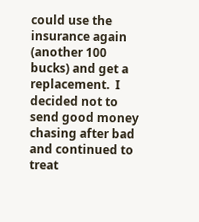could use the insurance again (another 100 bucks) and get a replacement.  I decided not to send good money chasing after bad and continued to treat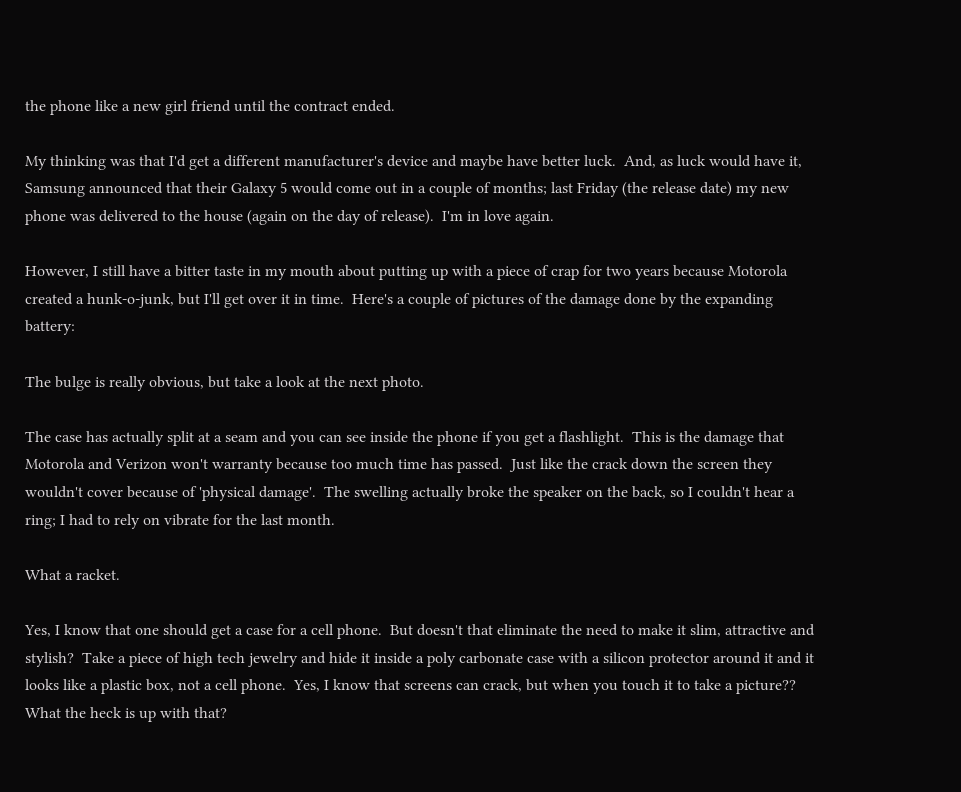the phone like a new girl friend until the contract ended.

My thinking was that I'd get a different manufacturer's device and maybe have better luck.  And, as luck would have it, Samsung announced that their Galaxy 5 would come out in a couple of months; last Friday (the release date) my new phone was delivered to the house (again on the day of release).  I'm in love again.

However, I still have a bitter taste in my mouth about putting up with a piece of crap for two years because Motorola created a hunk-o-junk, but I'll get over it in time.  Here's a couple of pictures of the damage done by the expanding battery:

The bulge is really obvious, but take a look at the next photo.

The case has actually split at a seam and you can see inside the phone if you get a flashlight.  This is the damage that Motorola and Verizon won't warranty because too much time has passed.  Just like the crack down the screen they wouldn't cover because of 'physical damage'.  The swelling actually broke the speaker on the back, so I couldn't hear a ring; I had to rely on vibrate for the last month.

What a racket.

Yes, I know that one should get a case for a cell phone.  But doesn't that eliminate the need to make it slim, attractive and stylish?  Take a piece of high tech jewelry and hide it inside a poly carbonate case with a silicon protector around it and it looks like a plastic box, not a cell phone.  Yes, I know that screens can crack, but when you touch it to take a picture??  What the heck is up with that?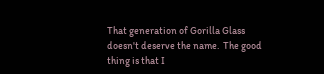That generation of Gorilla Glass doesn't deserve the name.  The good thing is that I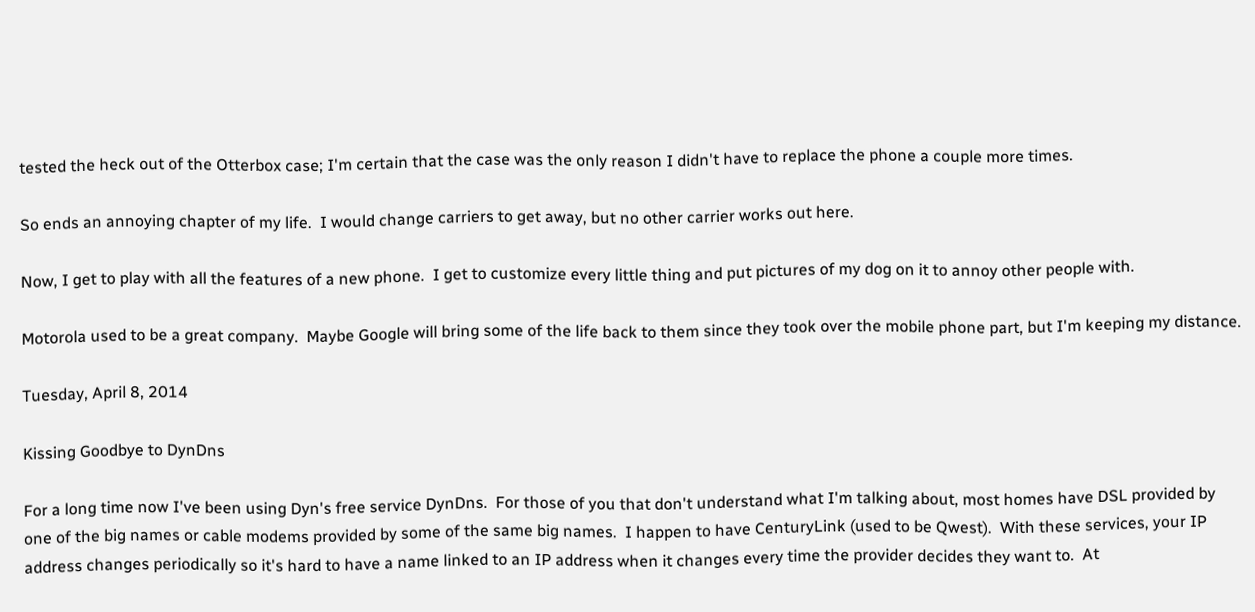tested the heck out of the Otterbox case; I'm certain that the case was the only reason I didn't have to replace the phone a couple more times.

So ends an annoying chapter of my life.  I would change carriers to get away, but no other carrier works out here.

Now, I get to play with all the features of a new phone.  I get to customize every little thing and put pictures of my dog on it to annoy other people with.

Motorola used to be a great company.  Maybe Google will bring some of the life back to them since they took over the mobile phone part, but I'm keeping my distance.

Tuesday, April 8, 2014

Kissing Goodbye to DynDns

For a long time now I've been using Dyn's free service DynDns.  For those of you that don't understand what I'm talking about, most homes have DSL provided by one of the big names or cable modems provided by some of the same big names.  I happen to have CenturyLink (used to be Qwest).  With these services, your IP address changes periodically so it's hard to have a name linked to an IP address when it changes every time the provider decides they want to.  At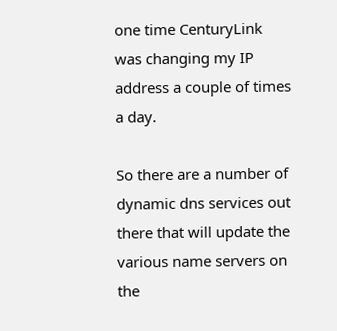one time CenturyLink was changing my IP address a couple of times a day.

So there are a number of dynamic dns services out there that will update the various name servers on the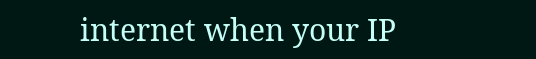internet when your IP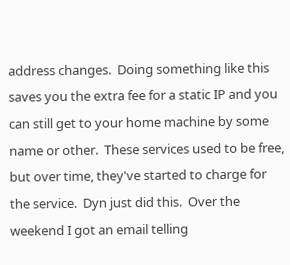address changes.  Doing something like this saves you the extra fee for a static IP and you can still get to your home machine by some name or other.  These services used to be free, but over time, they've started to charge for the service.  Dyn just did this.  Over the weekend I got an email telling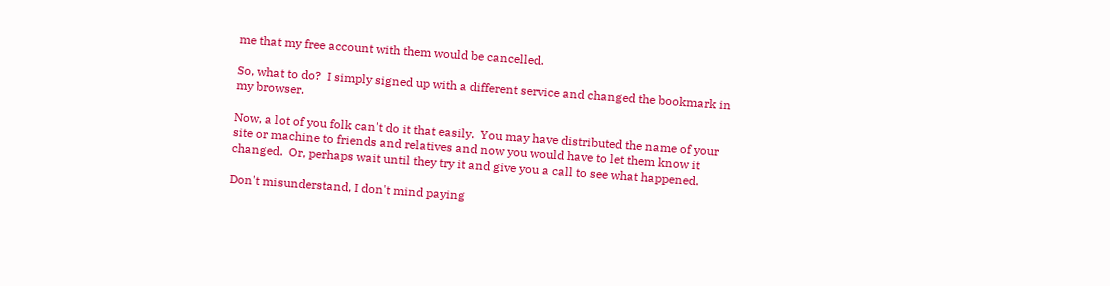me that my free account with them would be cancelled.

So, what to do?  I simply signed up with a different service and changed the bookmark in my browser.

Now, a lot of you folk can't do it that easily.  You may have distributed the name of your site or machine to friends and relatives and now you would have to let them know it changed.  Or, perhaps wait until they try it and give you a call to see what happened.

Don't misunderstand, I don't mind paying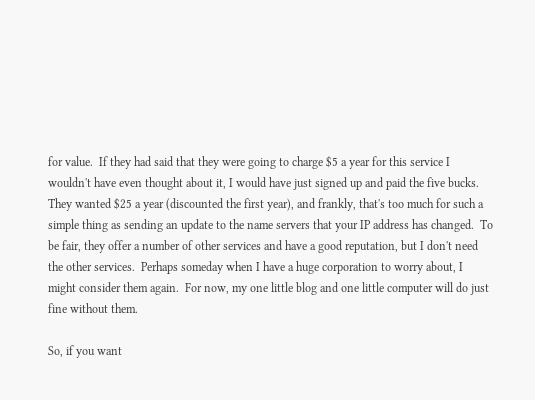for value.  If they had said that they were going to charge $5 a year for this service I wouldn't have even thought about it, I would have just signed up and paid the five bucks.  They wanted $25 a year (discounted the first year), and frankly, that's too much for such a simple thing as sending an update to the name servers that your IP address has changed.  To be fair, they offer a number of other services and have a good reputation, but I don't need the other services.  Perhaps someday when I have a huge corporation to worry about, I might consider them again.  For now, my one little blog and one little computer will do just fine without them.

So, if you want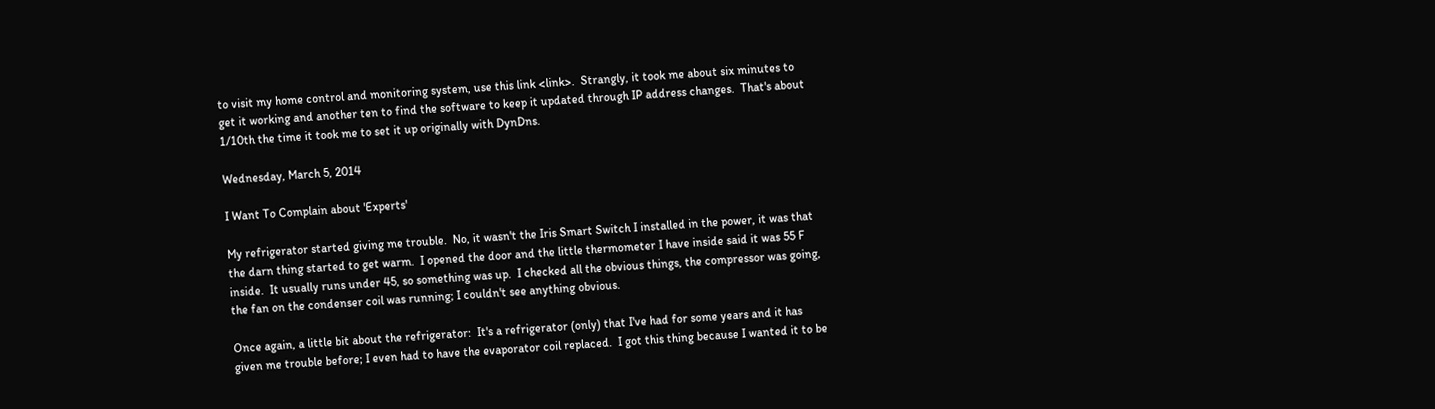to visit my home control and monitoring system, use this link <link>.  Strangly, it took me about six minutes to get it working and another ten to find the software to keep it updated through IP address changes.  That's about 1/10th the time it took me to set it up originally with DynDns.

Wednesday, March 5, 2014

I Want To Complain about 'Experts'

My refrigerator started giving me trouble.  No, it wasn't the Iris Smart Switch I installed in the power, it was that the darn thing started to get warm.  I opened the door and the little thermometer I have inside said it was 55 F inside.  It usually runs under 45, so something was up.  I checked all the obvious things, the compressor was going, the fan on the condenser coil was running; I couldn't see anything obvious.

Once again, a little bit about the refrigerator:  It's a refrigerator (only) that I've had for some years and it has given me trouble before; I even had to have the evaporator coil replaced.  I got this thing because I wanted it to be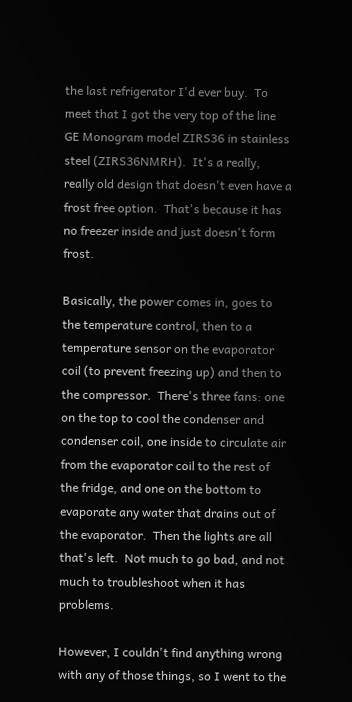the last refrigerator I'd ever buy.  To meet that I got the very top of the line GE Monogram model ZIRS36 in stainless steel (ZIRS36NMRH).  It's a really, really old design that doesn't even have a frost free option.  That's because it has no freezer inside and just doesn't form frost.

Basically, the power comes in, goes to the temperature control, then to a temperature sensor on the evaporator coil (to prevent freezing up) and then to the compressor.  There's three fans: one on the top to cool the condenser and condenser coil, one inside to circulate air from the evaporator coil to the rest of the fridge, and one on the bottom to evaporate any water that drains out of the evaporator.  Then the lights are all that's left.  Not much to go bad, and not much to troubleshoot when it has problems.

However, I couldn't find anything wrong with any of those things, so I went to the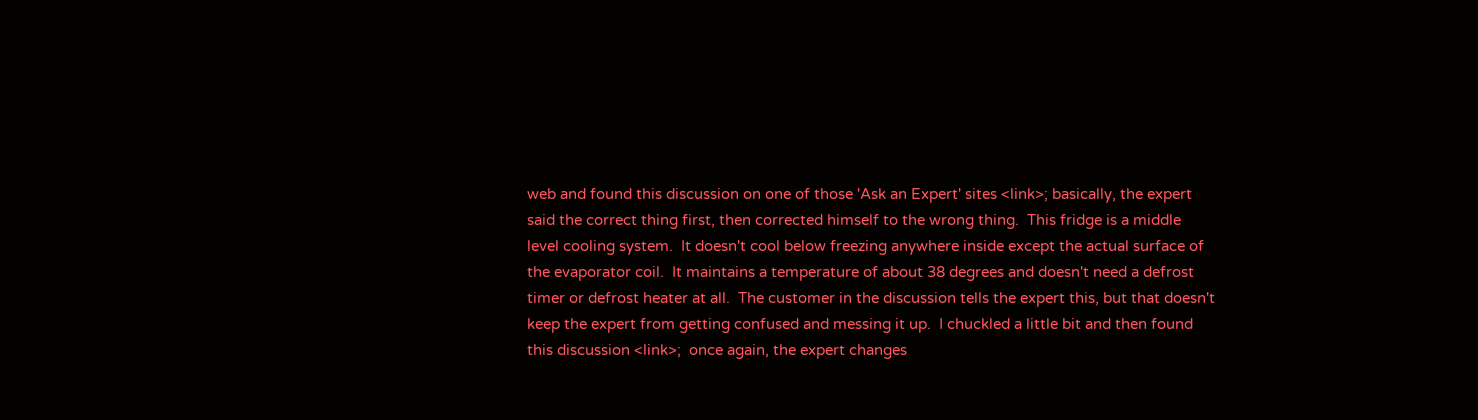web and found this discussion on one of those 'Ask an Expert' sites <link>; basically, the expert said the correct thing first, then corrected himself to the wrong thing.  This fridge is a middle level cooling system.  It doesn't cool below freezing anywhere inside except the actual surface of the evaporator coil.  It maintains a temperature of about 38 degrees and doesn't need a defrost timer or defrost heater at all.  The customer in the discussion tells the expert this, but that doesn't keep the expert from getting confused and messing it up.  I chuckled a little bit and then found this discussion <link>;  once again, the expert changes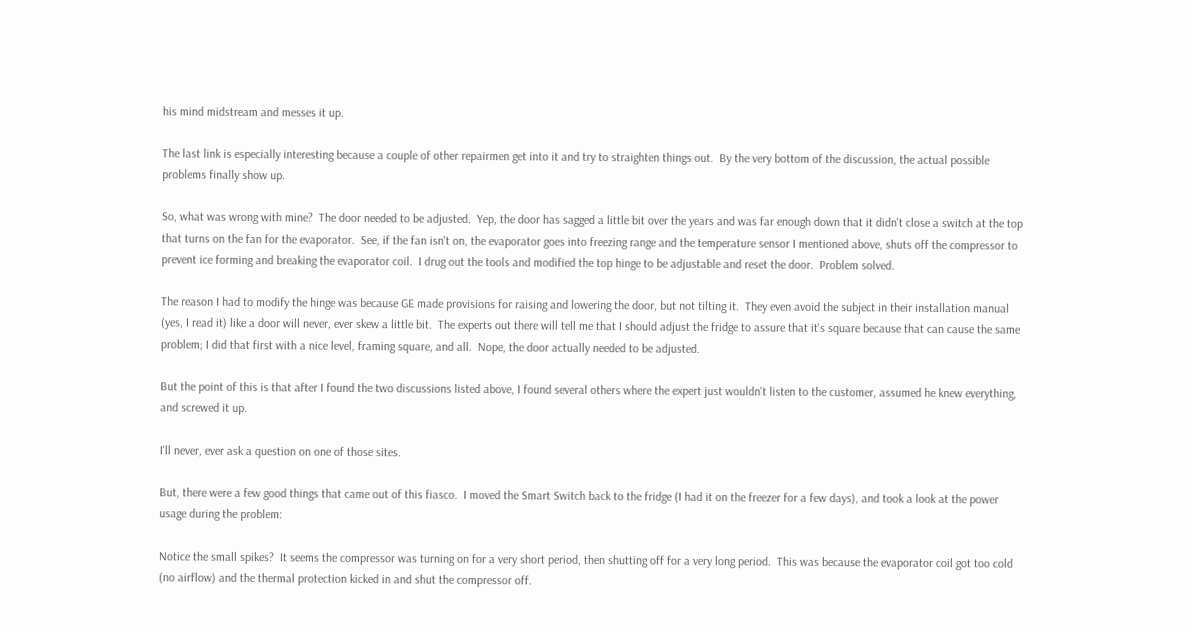his mind midstream and messes it up.

The last link is especially interesting because a couple of other repairmen get into it and try to straighten things out.  By the very bottom of the discussion, the actual possible problems finally show up.

So, what was wrong with mine?  The door needed to be adjusted.  Yep, the door has sagged a little bit over the years and was far enough down that it didn't close a switch at the top that turns on the fan for the evaporator.  See, if the fan isn't on, the evaporator goes into freezing range and the temperature sensor I mentioned above, shuts off the compressor to prevent ice forming and breaking the evaporator coil.  I drug out the tools and modified the top hinge to be adjustable and reset the door.  Problem solved.

The reason I had to modify the hinge was because GE made provisions for raising and lowering the door, but not tilting it.  They even avoid the subject in their installation manual (yes, I read it) like a door will never, ever skew a little bit.  The experts out there will tell me that I should adjust the fridge to assure that it's square because that can cause the same problem; I did that first with a nice level, framing square, and all.  Nope, the door actually needed to be adjusted.

But the point of this is that after I found the two discussions listed above, I found several others where the expert just wouldn't listen to the customer, assumed he knew everything, and screwed it up.

I'll never, ever ask a question on one of those sites.

But, there were a few good things that came out of this fiasco.  I moved the Smart Switch back to the fridge (I had it on the freezer for a few days), and took a look at the power usage during the problem:

Notice the small spikes?  It seems the compressor was turning on for a very short period, then shutting off for a very long period.  This was because the evaporator coil got too cold (no airflow) and the thermal protection kicked in and shut the compressor off.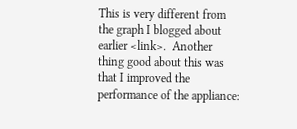This is very different from the graph I blogged about earlier <link>.  Another thing good about this was that I improved the performance of the appliance: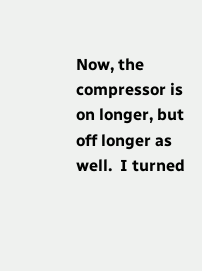Now, the compressor is on longer, but off longer as well.  I turned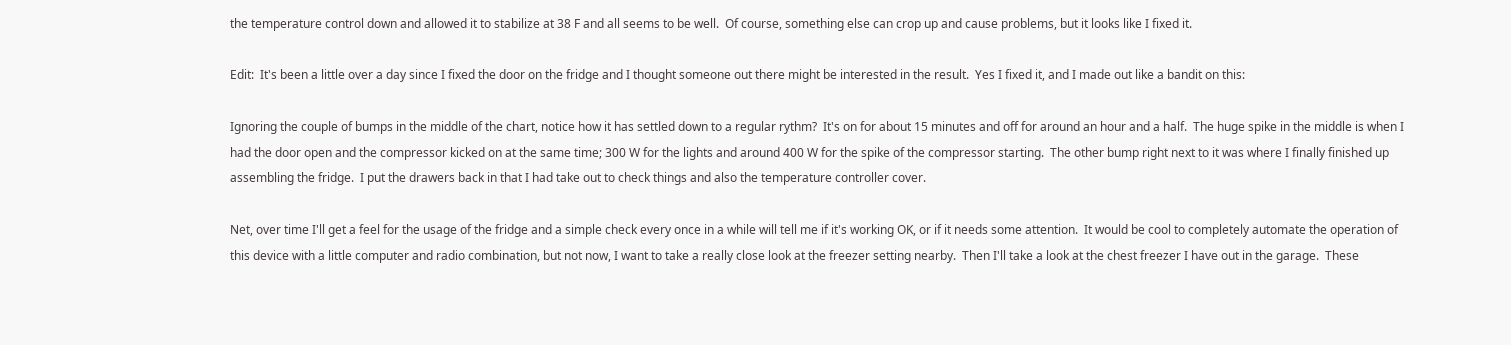the temperature control down and allowed it to stabilize at 38 F and all seems to be well.  Of course, something else can crop up and cause problems, but it looks like I fixed it.

Edit:  It's been a little over a day since I fixed the door on the fridge and I thought someone out there might be interested in the result.  Yes I fixed it, and I made out like a bandit on this:

Ignoring the couple of bumps in the middle of the chart, notice how it has settled down to a regular rythm?  It's on for about 15 minutes and off for around an hour and a half.  The huge spike in the middle is when I had the door open and the compressor kicked on at the same time; 300 W for the lights and around 400 W for the spike of the compressor starting.  The other bump right next to it was where I finally finished up assembling the fridge.  I put the drawers back in that I had take out to check things and also the temperature controller cover.

Net, over time I'll get a feel for the usage of the fridge and a simple check every once in a while will tell me if it's working OK, or if it needs some attention.  It would be cool to completely automate the operation of this device with a little computer and radio combination, but not now, I want to take a really close look at the freezer setting nearby.  Then I'll take a look at the chest freezer I have out in the garage.  These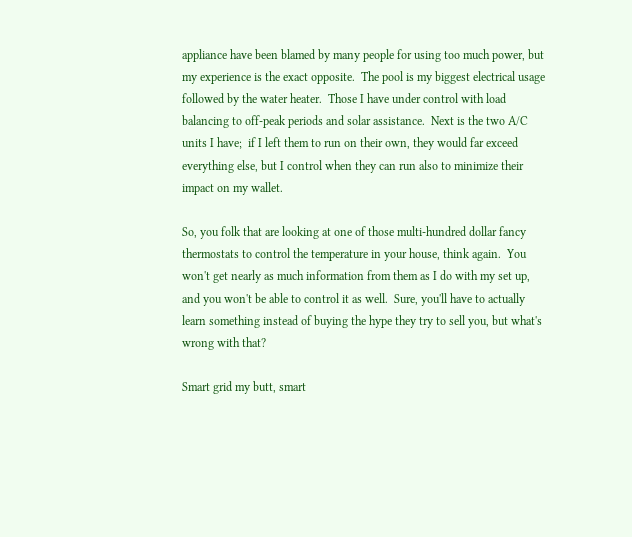appliance have been blamed by many people for using too much power, but my experience is the exact opposite.  The pool is my biggest electrical usage followed by the water heater.  Those I have under control with load balancing to off-peak periods and solar assistance.  Next is the two A/C units I have;  if I left them to run on their own, they would far exceed everything else, but I control when they can run also to minimize their impact on my wallet.

So, you folk that are looking at one of those multi-hundred dollar fancy thermostats to control the temperature in your house, think again.  You won't get nearly as much information from them as I do with my set up, and you won't be able to control it as well.  Sure, you'll have to actually learn something instead of buying the hype they try to sell you, but what's wrong with that?

Smart grid my butt, smart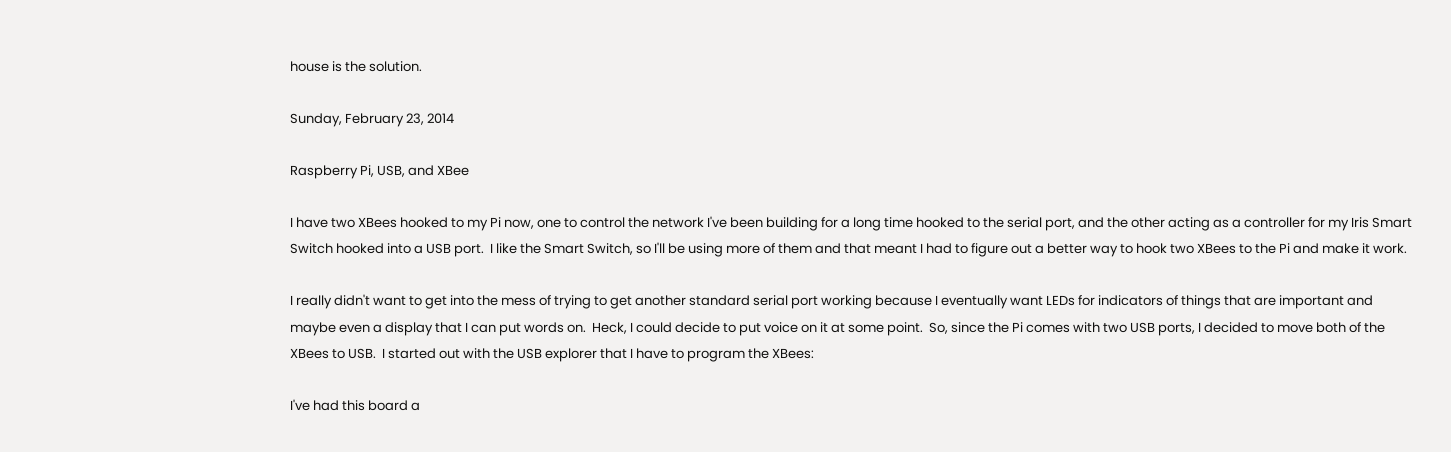house is the solution.

Sunday, February 23, 2014

Raspberry Pi, USB, and XBee

I have two XBees hooked to my Pi now, one to control the network I've been building for a long time hooked to the serial port, and the other acting as a controller for my Iris Smart Switch hooked into a USB port.  I like the Smart Switch, so I'll be using more of them and that meant I had to figure out a better way to hook two XBees to the Pi and make it work.

I really didn't want to get into the mess of trying to get another standard serial port working because I eventually want LEDs for indicators of things that are important and maybe even a display that I can put words on.  Heck, I could decide to put voice on it at some point.  So, since the Pi comes with two USB ports, I decided to move both of the XBees to USB.  I started out with the USB explorer that I have to program the XBees:

I've had this board a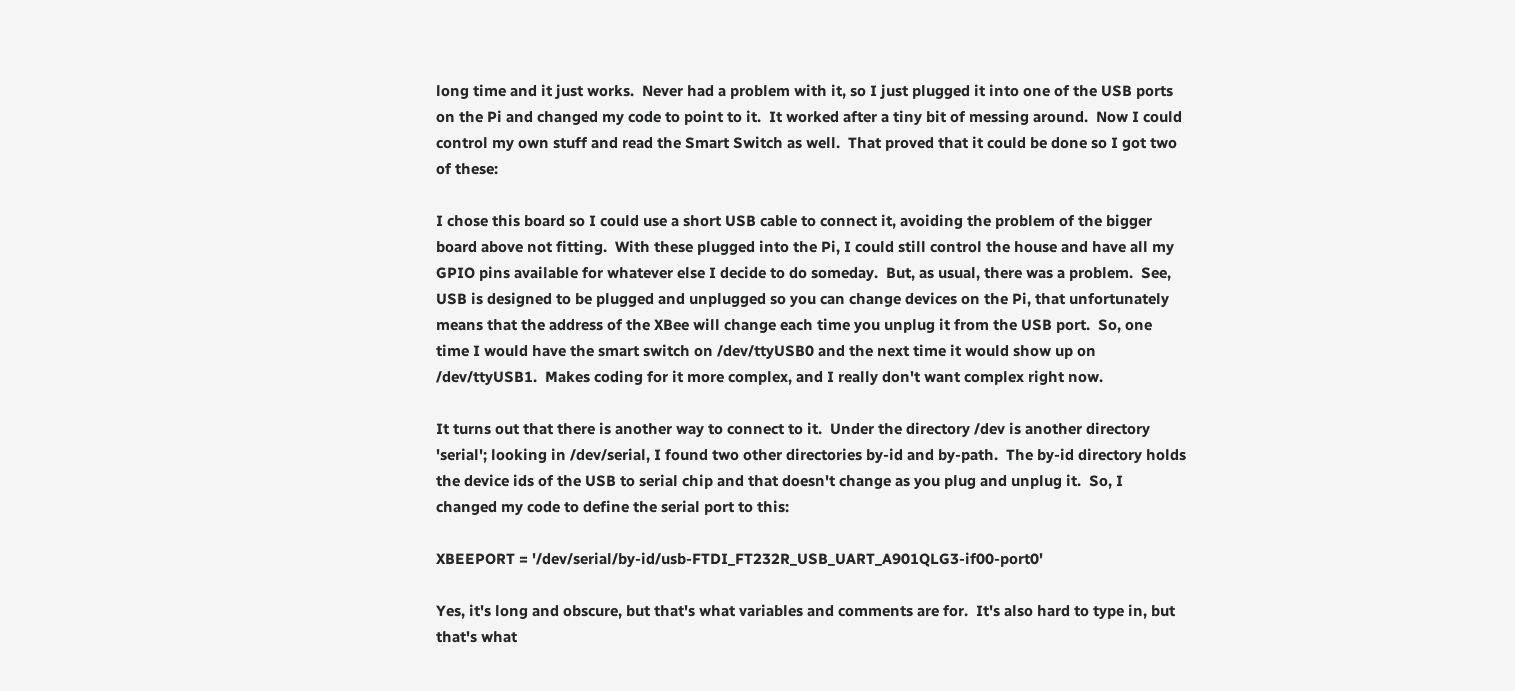long time and it just works.  Never had a problem with it, so I just plugged it into one of the USB ports on the Pi and changed my code to point to it.  It worked after a tiny bit of messing around.  Now I could control my own stuff and read the Smart Switch as well.  That proved that it could be done so I got two of these:

I chose this board so I could use a short USB cable to connect it, avoiding the problem of the bigger board above not fitting.  With these plugged into the Pi, I could still control the house and have all my GPIO pins available for whatever else I decide to do someday.  But, as usual, there was a problem.  See, USB is designed to be plugged and unplugged so you can change devices on the Pi, that unfortunately means that the address of the XBee will change each time you unplug it from the USB port.  So, one time I would have the smart switch on /dev/ttyUSB0 and the next time it would show up on /dev/ttyUSB1.  Makes coding for it more complex, and I really don't want complex right now.

It turns out that there is another way to connect to it.  Under the directory /dev is another directory 'serial'; looking in /dev/serial, I found two other directories by-id and by-path.  The by-id directory holds the device ids of the USB to serial chip and that doesn't change as you plug and unplug it.  So, I changed my code to define the serial port to this:

XBEEPORT = '/dev/serial/by-id/usb-FTDI_FT232R_USB_UART_A901QLG3-if00-port0'

Yes, it's long and obscure, but that's what variables and comments are for.  It's also hard to type in, but that's what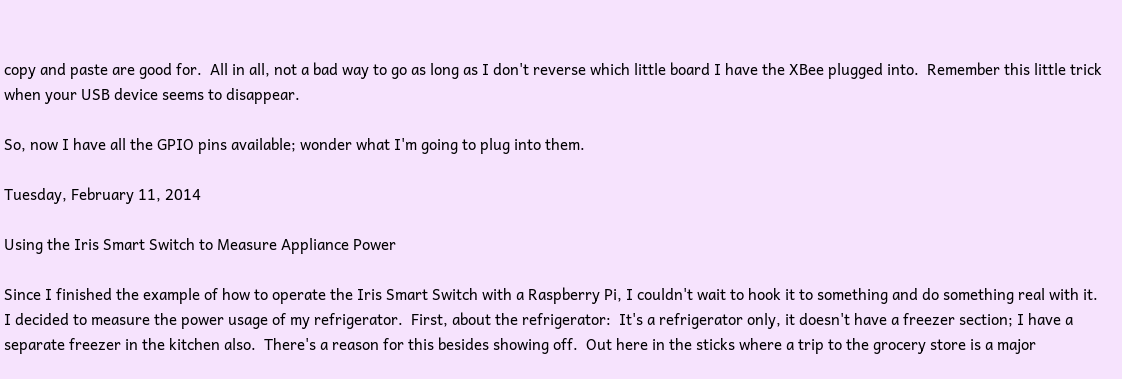copy and paste are good for.  All in all, not a bad way to go as long as I don't reverse which little board I have the XBee plugged into.  Remember this little trick when your USB device seems to disappear.

So, now I have all the GPIO pins available; wonder what I'm going to plug into them.

Tuesday, February 11, 2014

Using the Iris Smart Switch to Measure Appliance Power

Since I finished the example of how to operate the Iris Smart Switch with a Raspberry Pi, I couldn't wait to hook it to something and do something real with it.  I decided to measure the power usage of my refrigerator.  First, about the refrigerator:  It's a refrigerator only, it doesn't have a freezer section; I have a separate freezer in the kitchen also.  There's a reason for this besides showing off.  Out here in the sticks where a trip to the grocery store is a major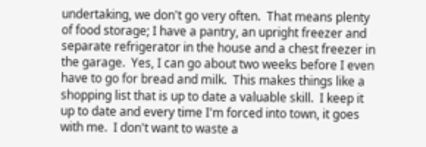undertaking, we don't go very often.  That means plenty of food storage; I have a pantry, an upright freezer and separate refrigerator in the house and a chest freezer in the garage.  Yes, I can go about two weeks before I even have to go for bread and milk.  This makes things like a shopping list that is up to date a valuable skill.  I keep it up to date and every time I'm forced into town, it goes with me.  I don't want to waste a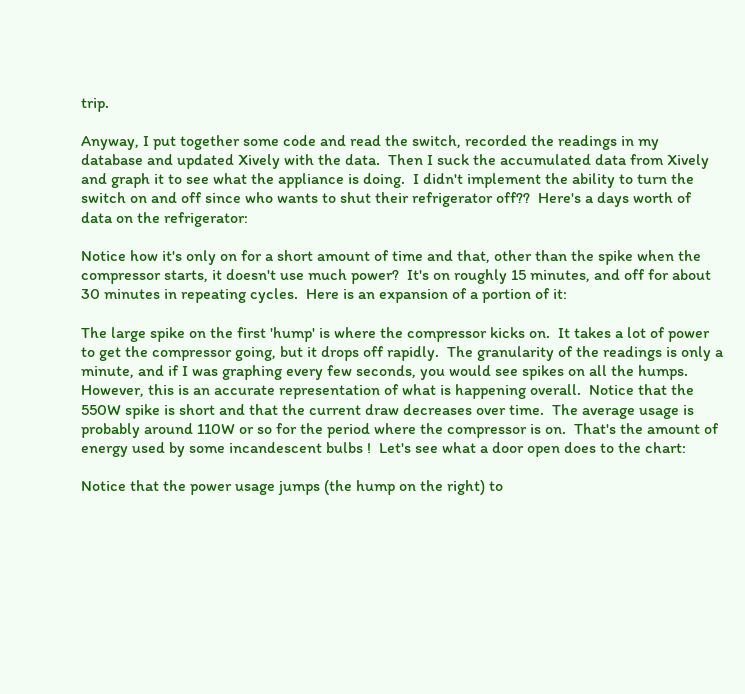trip.

Anyway, I put together some code and read the switch, recorded the readings in my database and updated Xively with the data.  Then I suck the accumulated data from Xively and graph it to see what the appliance is doing.  I didn't implement the ability to turn the switch on and off since who wants to shut their refrigerator off??  Here's a days worth of data on the refrigerator:

Notice how it's only on for a short amount of time and that, other than the spike when the compressor starts, it doesn't use much power?  It's on roughly 15 minutes, and off for about 30 minutes in repeating cycles.  Here is an expansion of a portion of it:

The large spike on the first 'hump' is where the compressor kicks on.  It takes a lot of power to get the compressor going, but it drops off rapidly.  The granularity of the readings is only a minute, and if I was graphing every few seconds, you would see spikes on all the humps.  However, this is an accurate representation of what is happening overall.  Notice that the 550W spike is short and that the current draw decreases over time.  The average usage is probably around 110W or so for the period where the compressor is on.  That's the amount of energy used by some incandescent bulbs !  Let's see what a door open does to the chart:

Notice that the power usage jumps (the hump on the right) to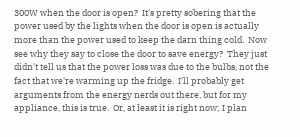300W when the door is open?  It's pretty sobering that the power used by the lights when the door is open is actually more than the power used to keep the darn thing cold.  Now see why they say to close the door to save energy?  They just didn't tell us that the power loss was due to the bulbs, not the fact that we're warming up the fridge.  I'll probably get arguments from the energy nerds out there, but for my appliance, this is true.  Or, at least it is right now; I plan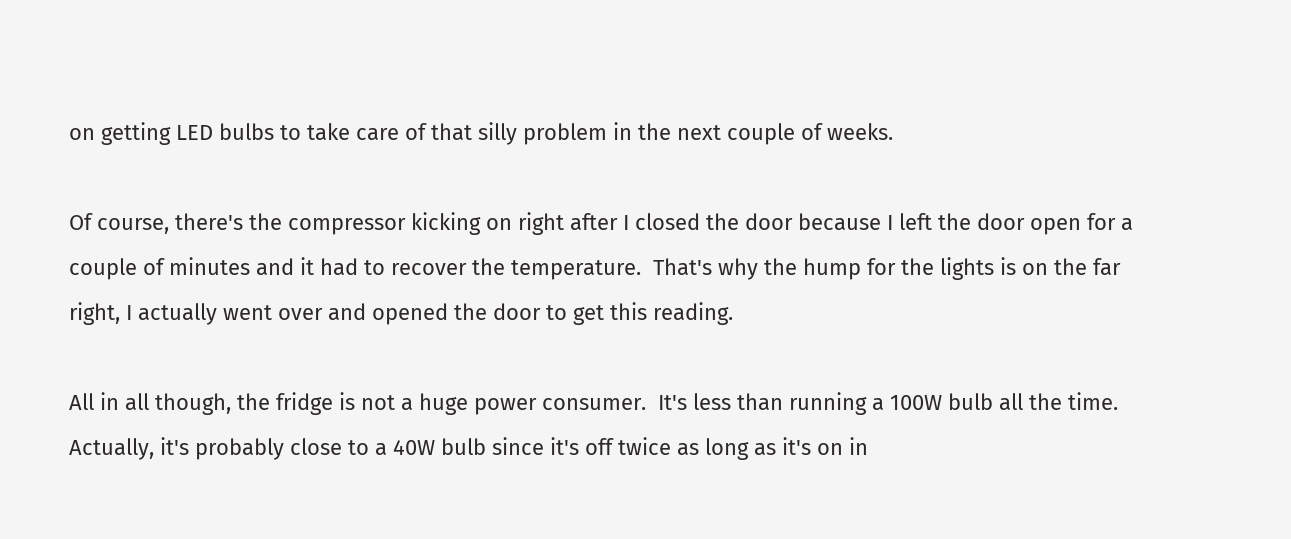on getting LED bulbs to take care of that silly problem in the next couple of weeks.

Of course, there's the compressor kicking on right after I closed the door because I left the door open for a couple of minutes and it had to recover the temperature.  That's why the hump for the lights is on the far right, I actually went over and opened the door to get this reading.

All in all though, the fridge is not a huge power consumer.  It's less than running a 100W bulb all the time.  Actually, it's probably close to a 40W bulb since it's off twice as long as it's on in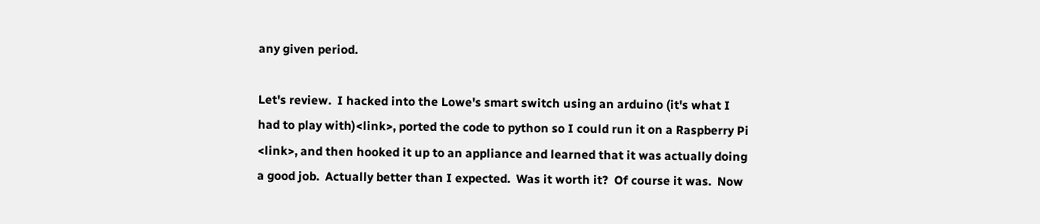any given period.

Let's review.  I hacked into the Lowe's smart switch using an arduino (it's what I had to play with)<link>, ported the code to python so I could run it on a Raspberry Pi <link>, and then hooked it up to an appliance and learned that it was actually doing a good job.  Actually better than I expected.  Was it worth it?  Of course it was.  Now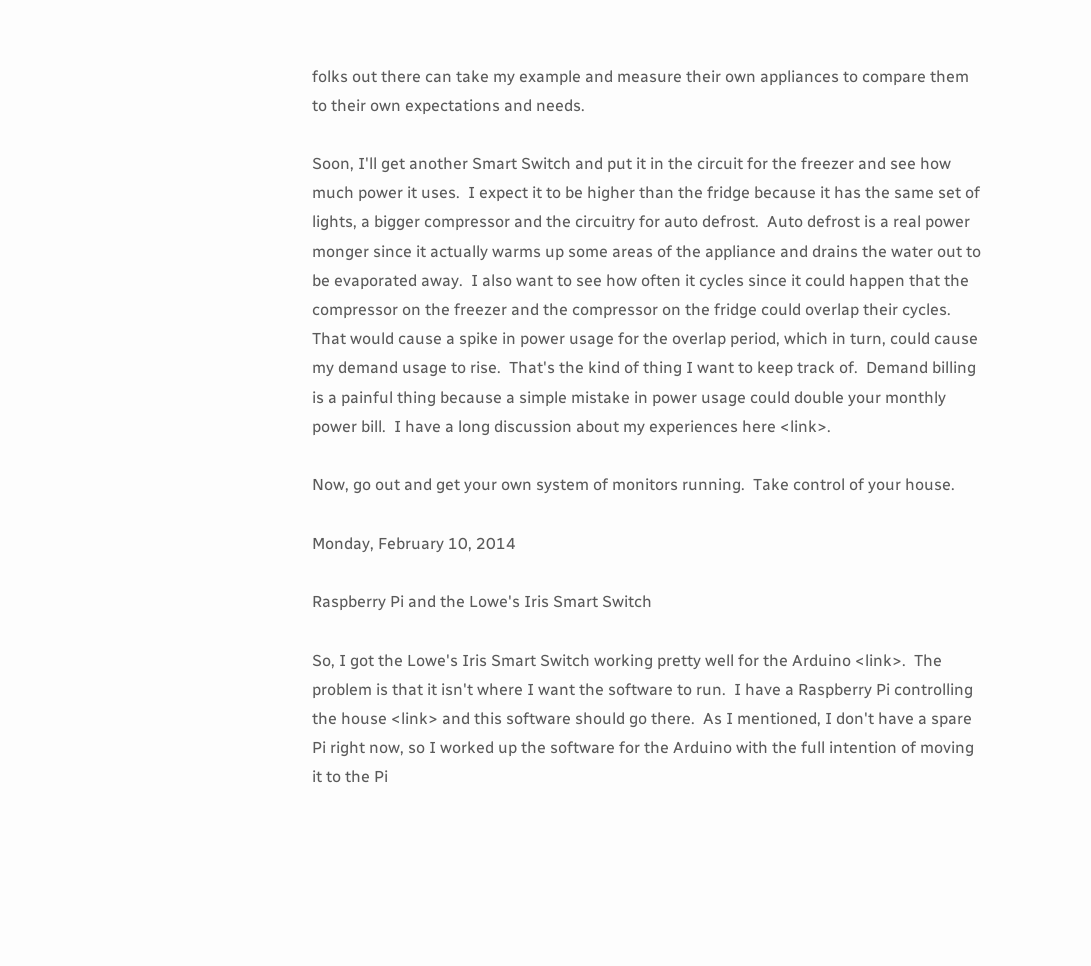folks out there can take my example and measure their own appliances to compare them to their own expectations and needs.

Soon, I'll get another Smart Switch and put it in the circuit for the freezer and see how much power it uses.  I expect it to be higher than the fridge because it has the same set of lights, a bigger compressor and the circuitry for auto defrost.  Auto defrost is a real power monger since it actually warms up some areas of the appliance and drains the water out to be evaporated away.  I also want to see how often it cycles since it could happen that the compressor on the freezer and the compressor on the fridge could overlap their cycles.  That would cause a spike in power usage for the overlap period, which in turn, could cause my demand usage to rise.  That's the kind of thing I want to keep track of.  Demand billing is a painful thing because a simple mistake in power usage could double your monthly power bill.  I have a long discussion about my experiences here <link>.

Now, go out and get your own system of monitors running.  Take control of your house.

Monday, February 10, 2014

Raspberry Pi and the Lowe's Iris Smart Switch

So, I got the Lowe's Iris Smart Switch working pretty well for the Arduino <link>.  The problem is that it isn't where I want the software to run.  I have a Raspberry Pi controlling the house <link> and this software should go there.  As I mentioned, I don't have a spare Pi right now, so I worked up the software for the Arduino with the full intention of moving it to the Pi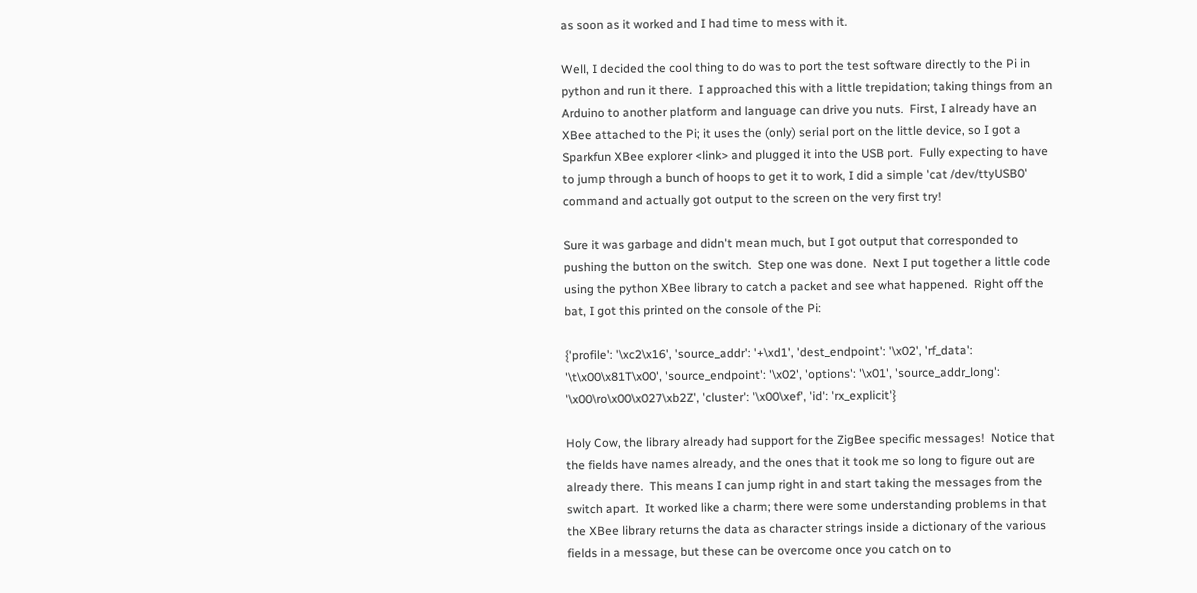as soon as it worked and I had time to mess with it.

Well, I decided the cool thing to do was to port the test software directly to the Pi in python and run it there.  I approached this with a little trepidation; taking things from an Arduino to another platform and language can drive you nuts.  First, I already have an XBee attached to the Pi; it uses the (only) serial port on the little device, so I got a Sparkfun XBee explorer <link> and plugged it into the USB port.  Fully expecting to have to jump through a bunch of hoops to get it to work, I did a simple 'cat /dev/ttyUSB0' command and actually got output to the screen on the very first try!

Sure it was garbage and didn't mean much, but I got output that corresponded to pushing the button on the switch.  Step one was done.  Next I put together a little code using the python XBee library to catch a packet and see what happened.  Right off the bat, I got this printed on the console of the Pi:

{'profile': '\xc2\x16', 'source_addr': '+\xd1', 'dest_endpoint': '\x02', 'rf_data': '\t\x00\x81T\x00', 'source_endpoint': '\x02', 'options': '\x01', 'source_addr_long': '\x00\ro\x00\x027\xb2Z', 'cluster': '\x00\xef', 'id': 'rx_explicit'}

Holy Cow, the library already had support for the ZigBee specific messages!  Notice that the fields have names already, and the ones that it took me so long to figure out are already there.  This means I can jump right in and start taking the messages from the switch apart.  It worked like a charm; there were some understanding problems in that the XBee library returns the data as character strings inside a dictionary of the various fields in a message, but these can be overcome once you catch on to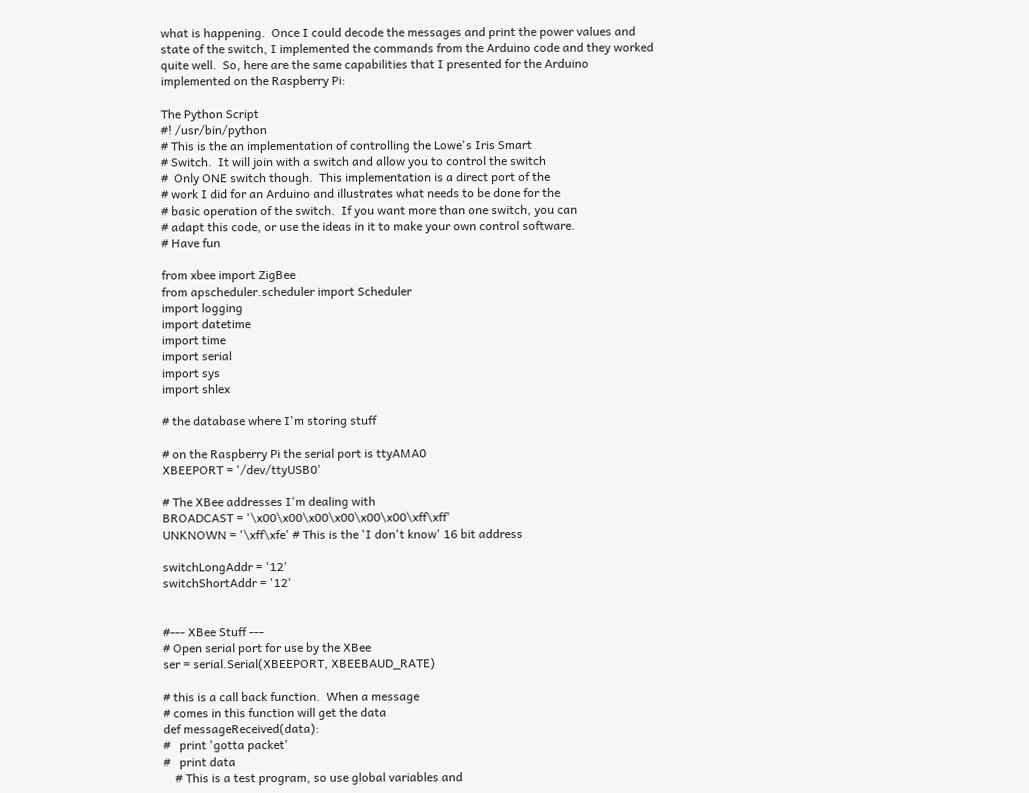what is happening.  Once I could decode the messages and print the power values and state of the switch, I implemented the commands from the Arduino code and they worked quite well.  So, here are the same capabilities that I presented for the Arduino implemented on the Raspberry Pi:

The Python Script
#! /usr/bin/python
# This is the an implementation of controlling the Lowe's Iris Smart
# Switch.  It will join with a switch and allow you to control the switch
#  Only ONE switch though.  This implementation is a direct port of the
# work I did for an Arduino and illustrates what needs to be done for the
# basic operation of the switch.  If you want more than one switch, you can
# adapt this code, or use the ideas in it to make your own control software.
# Have fun

from xbee import ZigBee
from apscheduler.scheduler import Scheduler
import logging
import datetime
import time
import serial
import sys
import shlex

# the database where I'm storing stuff

# on the Raspberry Pi the serial port is ttyAMA0
XBEEPORT = '/dev/ttyUSB0'

# The XBee addresses I'm dealing with
BROADCAST = '\x00\x00\x00\x00\x00\x00\xff\xff'
UNKNOWN = '\xff\xfe' # This is the 'I don't know' 16 bit address

switchLongAddr = '12'
switchShortAddr = '12'


#--- XBee Stuff ---
# Open serial port for use by the XBee
ser = serial.Serial(XBEEPORT, XBEEBAUD_RATE)

# this is a call back function.  When a message
# comes in this function will get the data
def messageReceived(data):
#   print 'gotta packet'
#   print data
    # This is a test program, so use global variables and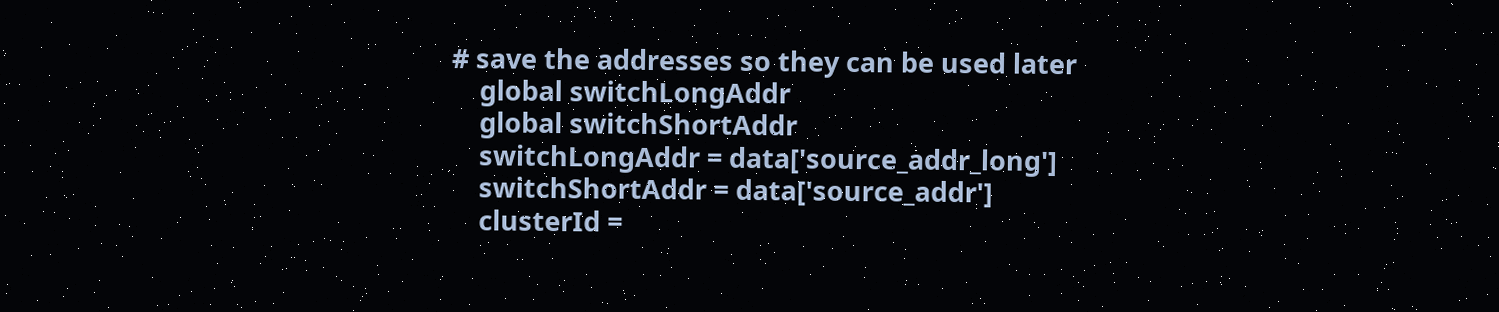# save the addresses so they can be used later
    global switchLongAddr
    global switchShortAddr
    switchLongAddr = data['source_addr_long']
    switchShortAddr = data['source_addr']
    clusterId =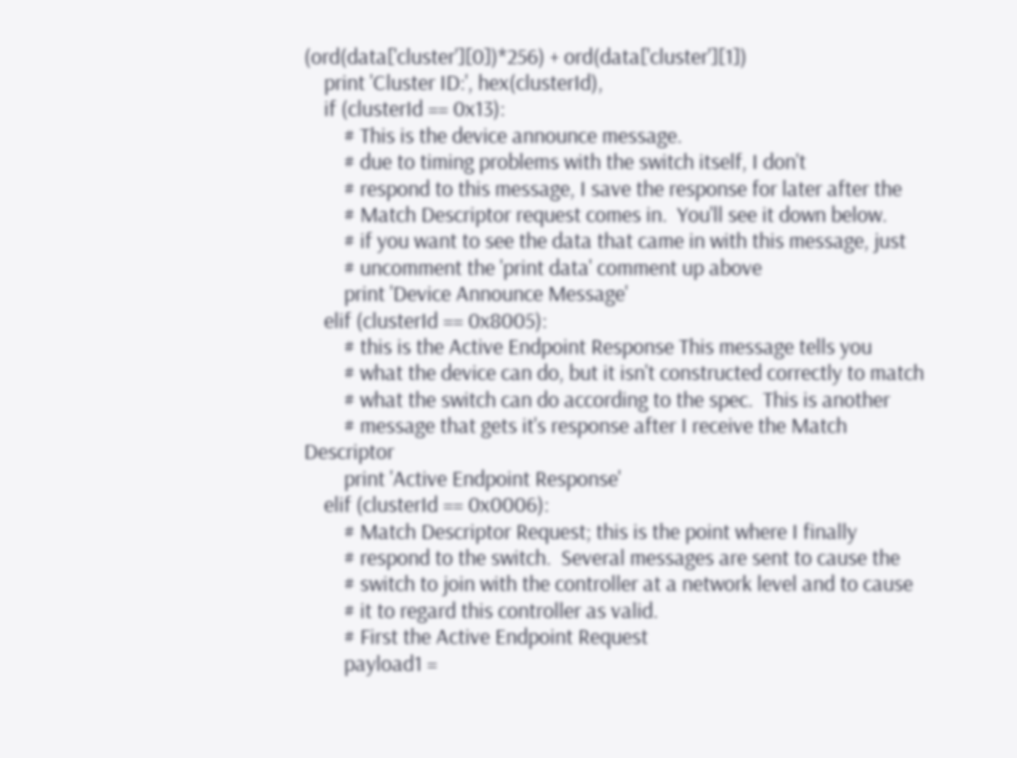(ord(data['cluster'][0])*256) + ord(data['cluster'][1])
    print 'Cluster ID:', hex(clusterId),
    if (clusterId == 0x13):
        # This is the device announce message.
        # due to timing problems with the switch itself, I don't
        # respond to this message, I save the response for later after the
        # Match Descriptor request comes in.  You'll see it down below.
        # if you want to see the data that came in with this message, just
        # uncomment the 'print data' comment up above
        print 'Device Announce Message'
    elif (clusterId == 0x8005):
        # this is the Active Endpoint Response This message tells you
        # what the device can do, but it isn't constructed correctly to match
        # what the switch can do according to the spec.  This is another
        # message that gets it's response after I receive the Match Descriptor
        print 'Active Endpoint Response'
    elif (clusterId == 0x0006):
        # Match Descriptor Request; this is the point where I finally
        # respond to the switch.  Several messages are sent to cause the
        # switch to join with the controller at a network level and to cause
        # it to regard this controller as valid.
        # First the Active Endpoint Request
        payload1 =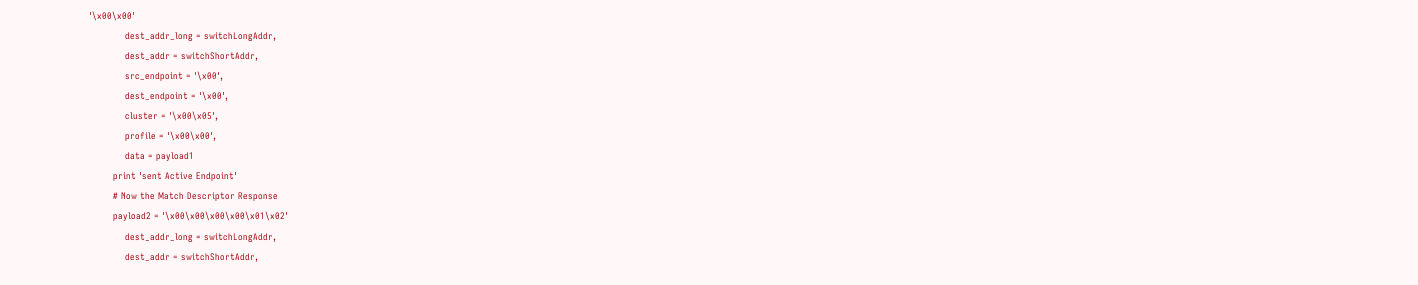'\x00\x00'
            dest_addr_long = switchLongAddr,
            dest_addr = switchShortAddr,
            src_endpoint = '\x00',
            dest_endpoint = '\x00',
            cluster = '\x00\x05',
            profile = '\x00\x00',
            data = payload1
        print 'sent Active Endpoint'
        # Now the Match Descriptor Response
        payload2 = '\x00\x00\x00\x00\x01\x02'
            dest_addr_long = switchLongAddr,
            dest_addr = switchShortAddr,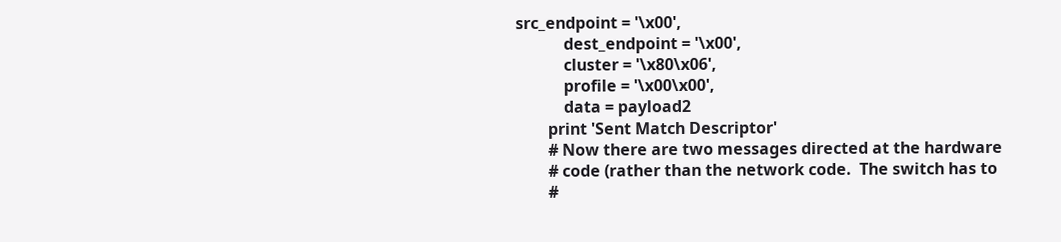src_endpoint = '\x00',
            dest_endpoint = '\x00',
            cluster = '\x80\x06',
            profile = '\x00\x00',
            data = payload2
        print 'Sent Match Descriptor'
        # Now there are two messages directed at the hardware
        # code (rather than the network code.  The switch has to
        #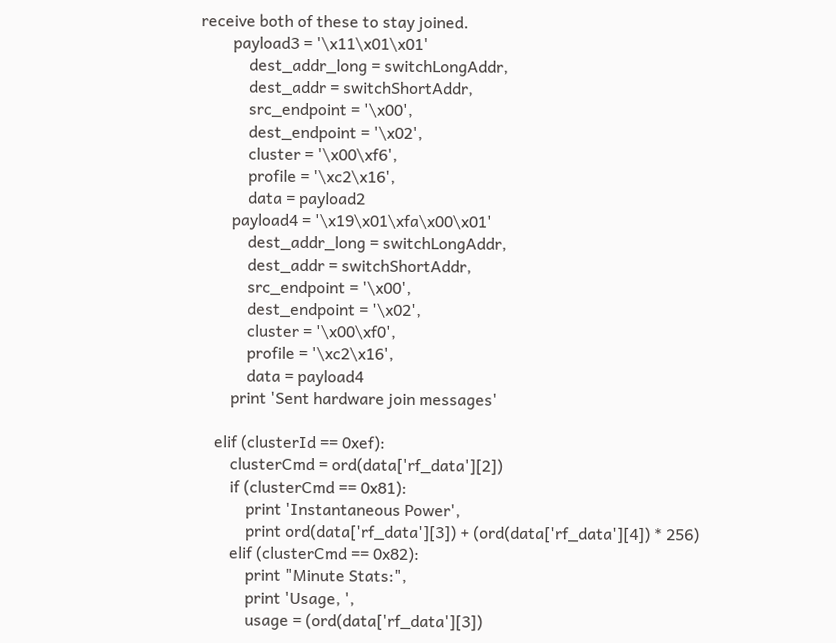receive both of these to stay joined.
        payload3 = '\x11\x01\x01'
            dest_addr_long = switchLongAddr,
            dest_addr = switchShortAddr,
            src_endpoint = '\x00',
            dest_endpoint = '\x02',
            cluster = '\x00\xf6',
            profile = '\xc2\x16',
            data = payload2
        payload4 = '\x19\x01\xfa\x00\x01'
            dest_addr_long = switchLongAddr,
            dest_addr = switchShortAddr,
            src_endpoint = '\x00',
            dest_endpoint = '\x02',
            cluster = '\x00\xf0',
            profile = '\xc2\x16',
            data = payload4
        print 'Sent hardware join messages'

    elif (clusterId == 0xef):
        clusterCmd = ord(data['rf_data'][2])
        if (clusterCmd == 0x81):
            print 'Instantaneous Power',
            print ord(data['rf_data'][3]) + (ord(data['rf_data'][4]) * 256)
        elif (clusterCmd == 0x82):
            print "Minute Stats:",
            print 'Usage, ',
            usage = (ord(data['rf_data'][3])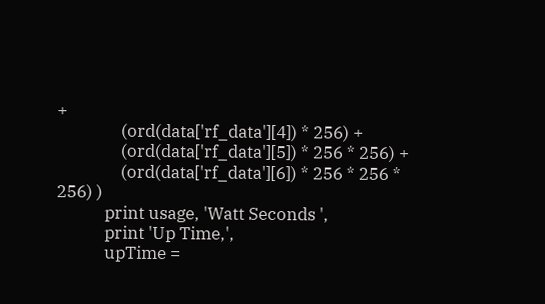+
                (ord(data['rf_data'][4]) * 256) +
                (ord(data['rf_data'][5]) * 256 * 256) +
                (ord(data['rf_data'][6]) * 256 * 256 * 256) )
            print usage, 'Watt Seconds ',
            print 'Up Time,',
            upTime =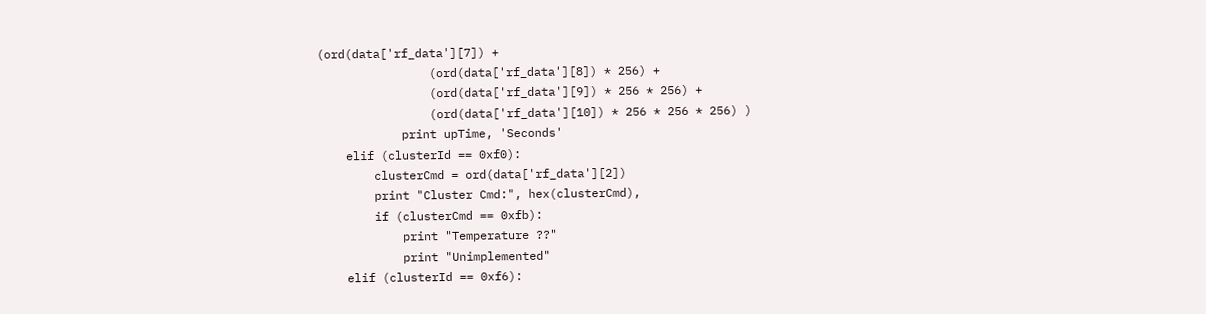(ord(data['rf_data'][7]) +
                (ord(data['rf_data'][8]) * 256) +
                (ord(data['rf_data'][9]) * 256 * 256) +
                (ord(data['rf_data'][10]) * 256 * 256 * 256) )
            print upTime, 'Seconds'
    elif (clusterId == 0xf0):
        clusterCmd = ord(data['rf_data'][2])
        print "Cluster Cmd:", hex(clusterCmd),
        if (clusterCmd == 0xfb):
            print "Temperature ??"
            print "Unimplemented"
    elif (clusterId == 0xf6):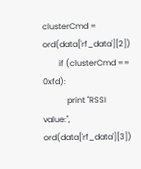clusterCmd = ord(data['rf_data'][2])
        if (clusterCmd == 0xfd):
            print "RSSI value:", ord(data['rf_data'][3])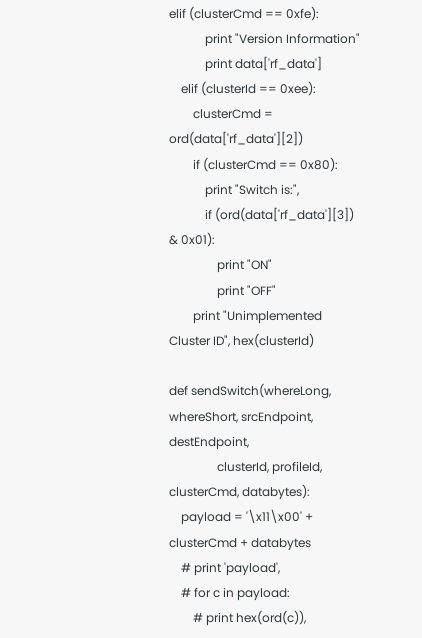elif (clusterCmd == 0xfe):
            print "Version Information"
            print data['rf_data']
    elif (clusterId == 0xee):
        clusterCmd = ord(data['rf_data'][2])
        if (clusterCmd == 0x80):
            print "Switch is:",
            if (ord(data['rf_data'][3]) & 0x01):
                print "ON"
                print "OFF"
        print "Unimplemented Cluster ID", hex(clusterId)

def sendSwitch(whereLong, whereShort, srcEndpoint, destEndpoint,
                clusterId, profileId, clusterCmd, databytes):
    payload = '\x11\x00' + clusterCmd + databytes
    # print 'payload',
    # for c in payload:
        # print hex(ord(c)),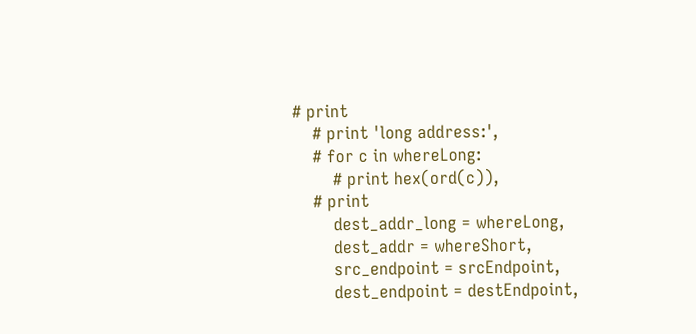# print
    # print 'long address:',
    # for c in whereLong:
        # print hex(ord(c)),
    # print
        dest_addr_long = whereLong,
        dest_addr = whereShort,
        src_endpoint = srcEndpoint,
        dest_endpoint = destEndpoint,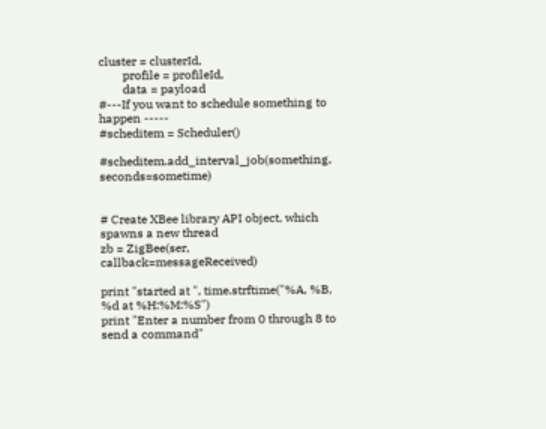cluster = clusterId,
        profile = profileId,
        data = payload
#---If you want to schedule something to happen -----
#scheditem = Scheduler()

#scheditem.add_interval_job(something, seconds=sometime)


# Create XBee library API object, which spawns a new thread
zb = ZigBee(ser, callback=messageReceived)

print "started at ", time.strftime("%A, %B, %d at %H:%M:%S")
print "Enter a number from 0 through 8 to send a command"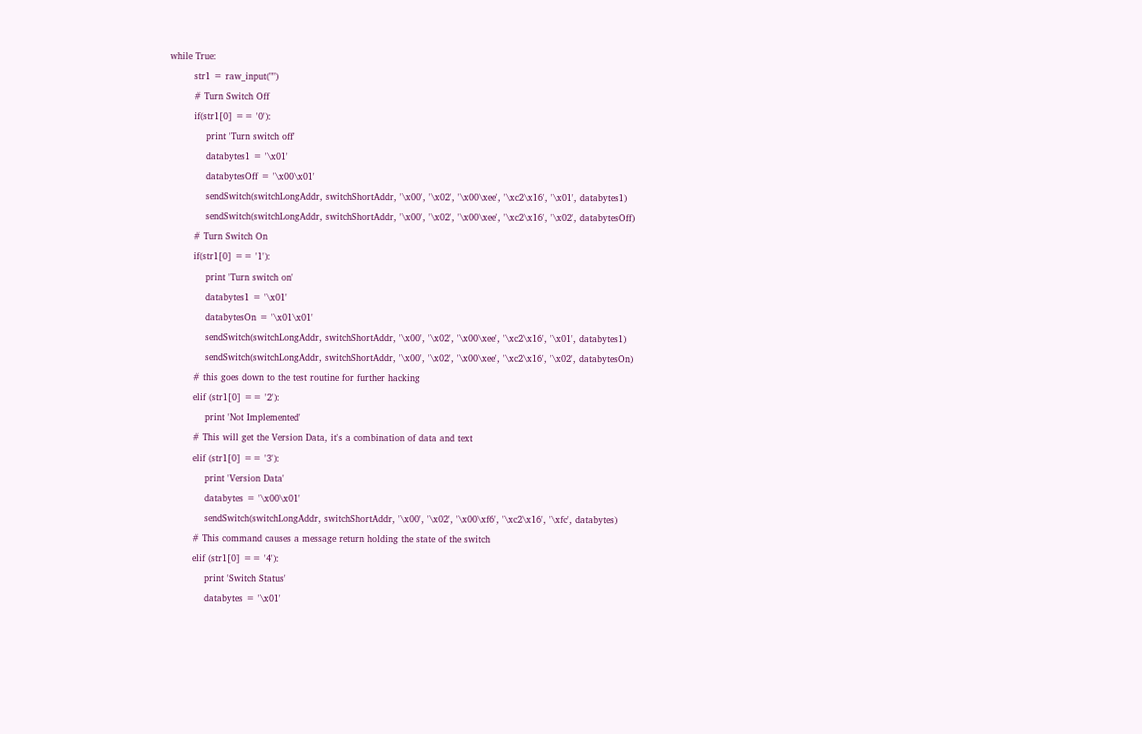while True:
        str1 = raw_input("")
        # Turn Switch Off
        if(str1[0] == '0'):
            print 'Turn switch off'
            databytes1 = '\x01'
            databytesOff = '\x00\x01'
            sendSwitch(switchLongAddr, switchShortAddr, '\x00', '\x02', '\x00\xee', '\xc2\x16', '\x01', databytes1)
            sendSwitch(switchLongAddr, switchShortAddr, '\x00', '\x02', '\x00\xee', '\xc2\x16', '\x02', databytesOff)
        # Turn Switch On
        if(str1[0] == '1'):
            print 'Turn switch on'
            databytes1 = '\x01'
            databytesOn = '\x01\x01'
            sendSwitch(switchLongAddr, switchShortAddr, '\x00', '\x02', '\x00\xee', '\xc2\x16', '\x01', databytes1)
            sendSwitch(switchLongAddr, switchShortAddr, '\x00', '\x02', '\x00\xee', '\xc2\x16', '\x02', databytesOn)
        # this goes down to the test routine for further hacking
        elif (str1[0] == '2'):
            print 'Not Implemented'
        # This will get the Version Data, it's a combination of data and text
        elif (str1[0] == '3'):
            print 'Version Data'
            databytes = '\x00\x01'
            sendSwitch(switchLongAddr, switchShortAddr, '\x00', '\x02', '\x00\xf6', '\xc2\x16', '\xfc', databytes)
        # This command causes a message return holding the state of the switch
        elif (str1[0] == '4'):
            print 'Switch Status'
            databytes = '\x01'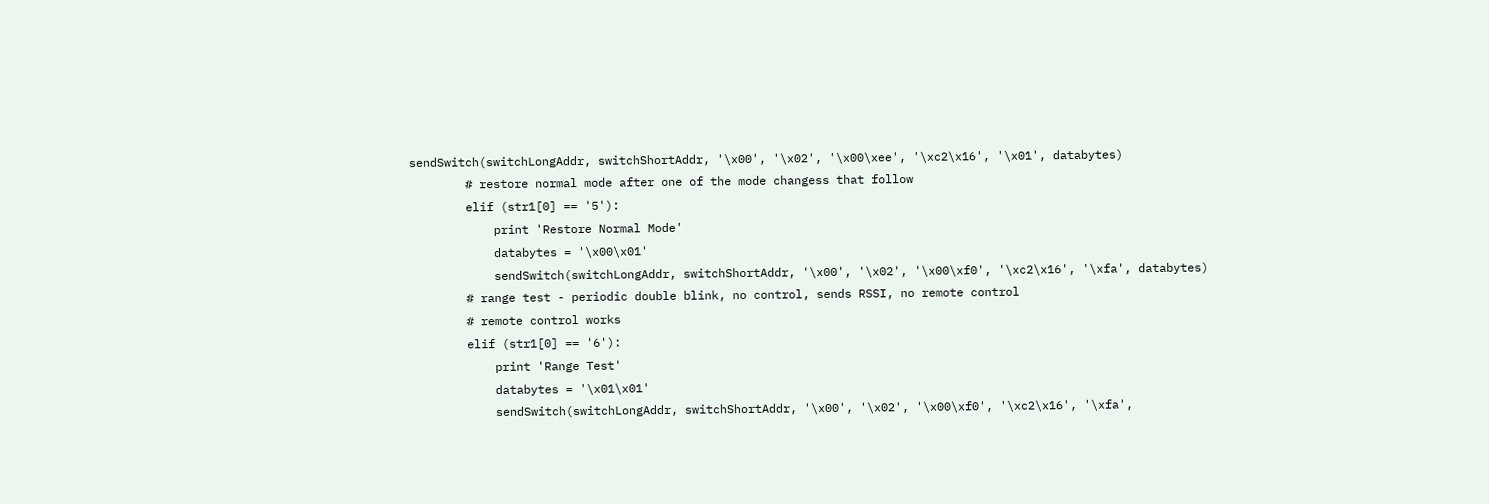sendSwitch(switchLongAddr, switchShortAddr, '\x00', '\x02', '\x00\xee', '\xc2\x16', '\x01', databytes)
        # restore normal mode after one of the mode changess that follow
        elif (str1[0] == '5'):
            print 'Restore Normal Mode'
            databytes = '\x00\x01'
            sendSwitch(switchLongAddr, switchShortAddr, '\x00', '\x02', '\x00\xf0', '\xc2\x16', '\xfa', databytes)
        # range test - periodic double blink, no control, sends RSSI, no remote control
        # remote control works
        elif (str1[0] == '6'):
            print 'Range Test'
            databytes = '\x01\x01'
            sendSwitch(switchLongAddr, switchShortAddr, '\x00', '\x02', '\x00\xf0', '\xc2\x16', '\xfa',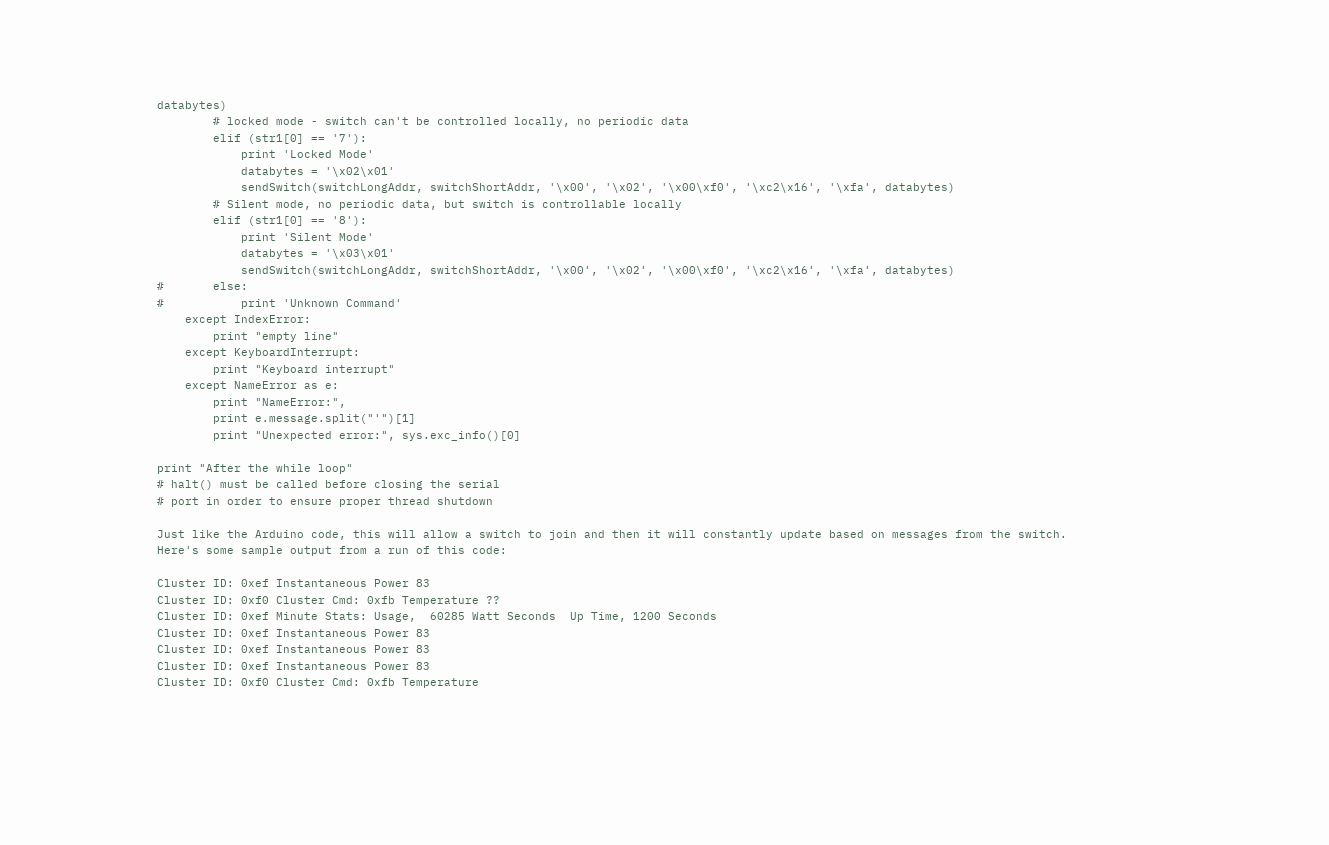databytes)
        # locked mode - switch can't be controlled locally, no periodic data
        elif (str1[0] == '7'):
            print 'Locked Mode'
            databytes = '\x02\x01'
            sendSwitch(switchLongAddr, switchShortAddr, '\x00', '\x02', '\x00\xf0', '\xc2\x16', '\xfa', databytes)
        # Silent mode, no periodic data, but switch is controllable locally
        elif (str1[0] == '8'):
            print 'Silent Mode'
            databytes = '\x03\x01'
            sendSwitch(switchLongAddr, switchShortAddr, '\x00', '\x02', '\x00\xf0', '\xc2\x16', '\xfa', databytes)
#       else:
#           print 'Unknown Command'
    except IndexError:
        print "empty line"
    except KeyboardInterrupt:
        print "Keyboard interrupt"
    except NameError as e:
        print "NameError:",
        print e.message.split("'")[1]
        print "Unexpected error:", sys.exc_info()[0]

print "After the while loop"
# halt() must be called before closing the serial
# port in order to ensure proper thread shutdown

Just like the Arduino code, this will allow a switch to join and then it will constantly update based on messages from the switch.  Here's some sample output from a run of this code:

Cluster ID: 0xef Instantaneous Power 83
Cluster ID: 0xf0 Cluster Cmd: 0xfb Temperature ??
Cluster ID: 0xef Minute Stats: Usage,  60285 Watt Seconds  Up Time, 1200 Seconds
Cluster ID: 0xef Instantaneous Power 83
Cluster ID: 0xef Instantaneous Power 83
Cluster ID: 0xef Instantaneous Power 83
Cluster ID: 0xf0 Cluster Cmd: 0xfb Temperature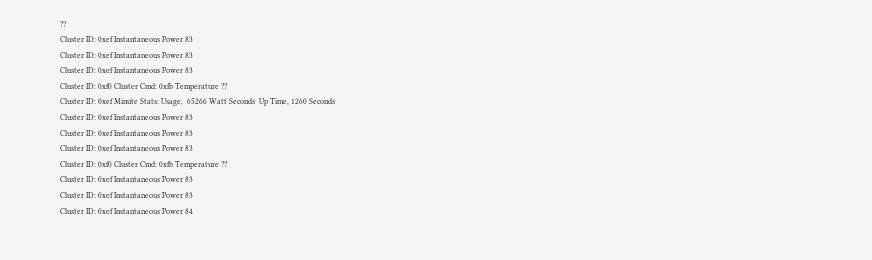??
Cluster ID: 0xef Instantaneous Power 83
Cluster ID: 0xef Instantaneous Power 83
Cluster ID: 0xef Instantaneous Power 83
Cluster ID: 0xf0 Cluster Cmd: 0xfb Temperature ??
Cluster ID: 0xef Minute Stats: Usage,  65266 Watt Seconds  Up Time, 1260 Seconds
Cluster ID: 0xef Instantaneous Power 83
Cluster ID: 0xef Instantaneous Power 83
Cluster ID: 0xef Instantaneous Power 83
Cluster ID: 0xf0 Cluster Cmd: 0xfb Temperature ??
Cluster ID: 0xef Instantaneous Power 83
Cluster ID: 0xef Instantaneous Power 83
Cluster ID: 0xef Instantaneous Power 84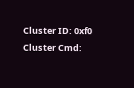Cluster ID: 0xf0 Cluster Cmd: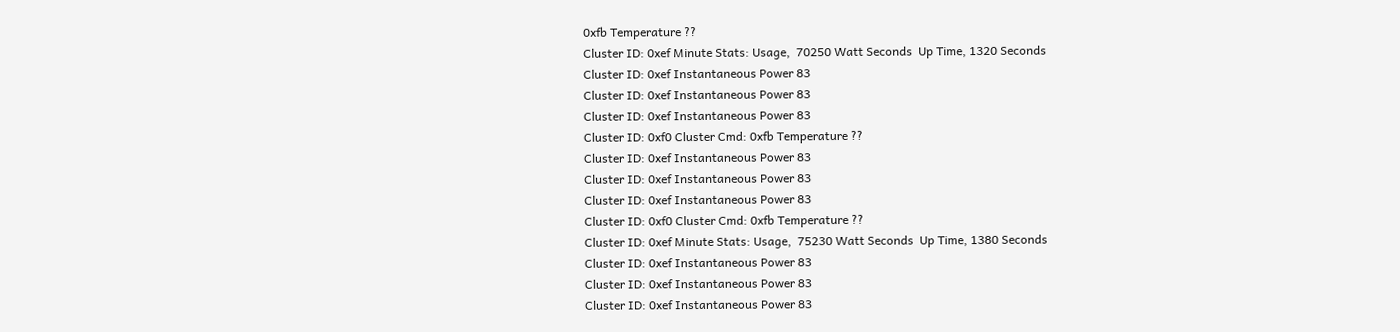0xfb Temperature ??
Cluster ID: 0xef Minute Stats: Usage,  70250 Watt Seconds  Up Time, 1320 Seconds
Cluster ID: 0xef Instantaneous Power 83
Cluster ID: 0xef Instantaneous Power 83
Cluster ID: 0xef Instantaneous Power 83
Cluster ID: 0xf0 Cluster Cmd: 0xfb Temperature ??
Cluster ID: 0xef Instantaneous Power 83
Cluster ID: 0xef Instantaneous Power 83
Cluster ID: 0xef Instantaneous Power 83
Cluster ID: 0xf0 Cluster Cmd: 0xfb Temperature ??
Cluster ID: 0xef Minute Stats: Usage,  75230 Watt Seconds  Up Time, 1380 Seconds
Cluster ID: 0xef Instantaneous Power 83
Cluster ID: 0xef Instantaneous Power 83
Cluster ID: 0xef Instantaneous Power 83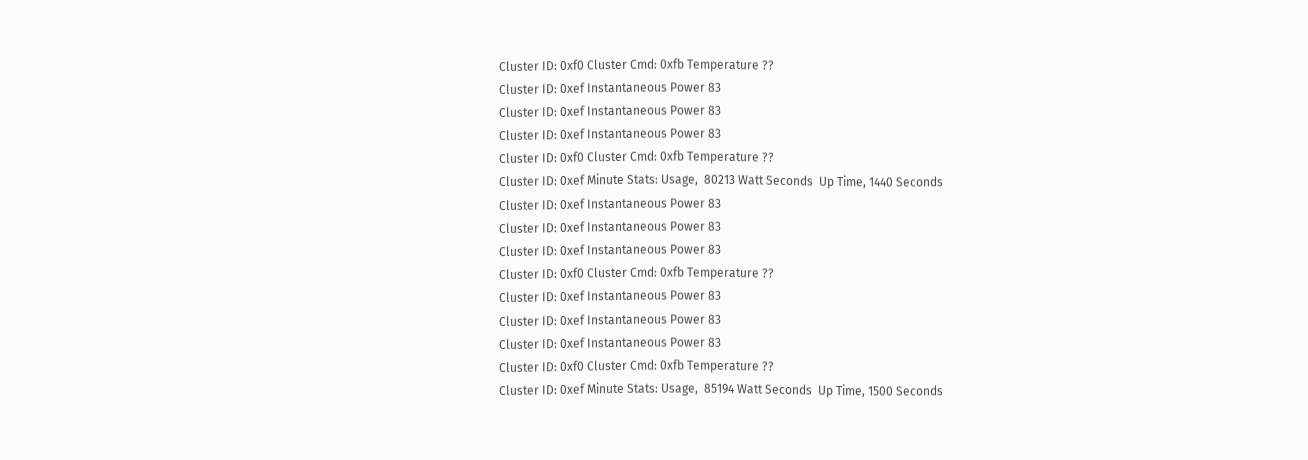Cluster ID: 0xf0 Cluster Cmd: 0xfb Temperature ??
Cluster ID: 0xef Instantaneous Power 83
Cluster ID: 0xef Instantaneous Power 83
Cluster ID: 0xef Instantaneous Power 83
Cluster ID: 0xf0 Cluster Cmd: 0xfb Temperature ??
Cluster ID: 0xef Minute Stats: Usage,  80213 Watt Seconds  Up Time, 1440 Seconds
Cluster ID: 0xef Instantaneous Power 83
Cluster ID: 0xef Instantaneous Power 83
Cluster ID: 0xef Instantaneous Power 83
Cluster ID: 0xf0 Cluster Cmd: 0xfb Temperature ??
Cluster ID: 0xef Instantaneous Power 83
Cluster ID: 0xef Instantaneous Power 83
Cluster ID: 0xef Instantaneous Power 83
Cluster ID: 0xf0 Cluster Cmd: 0xfb Temperature ??
Cluster ID: 0xef Minute Stats: Usage,  85194 Watt Seconds  Up Time, 1500 Seconds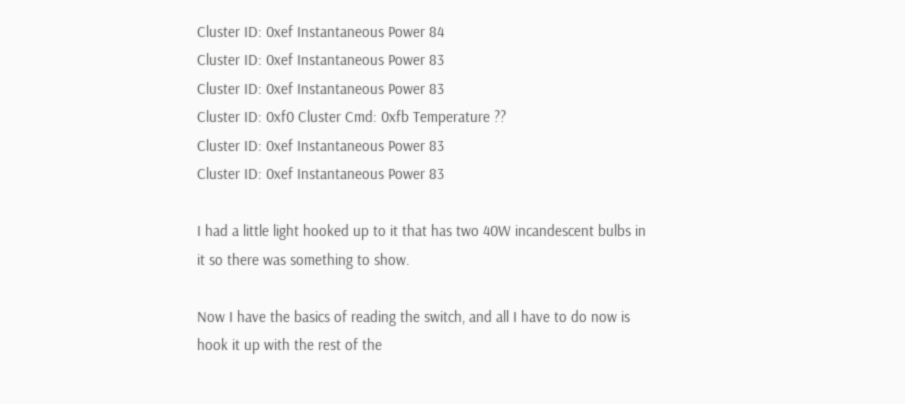Cluster ID: 0xef Instantaneous Power 84
Cluster ID: 0xef Instantaneous Power 83
Cluster ID: 0xef Instantaneous Power 83
Cluster ID: 0xf0 Cluster Cmd: 0xfb Temperature ??
Cluster ID: 0xef Instantaneous Power 83
Cluster ID: 0xef Instantaneous Power 83

I had a little light hooked up to it that has two 40W incandescent bulbs in it so there was something to show.

Now I have the basics of reading the switch, and all I have to do now is hook it up with the rest of the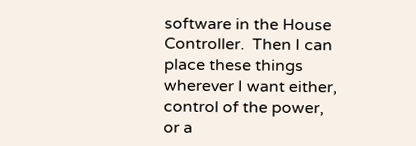software in the House Controller.  Then I can place these things wherever I want either, control of the power, or a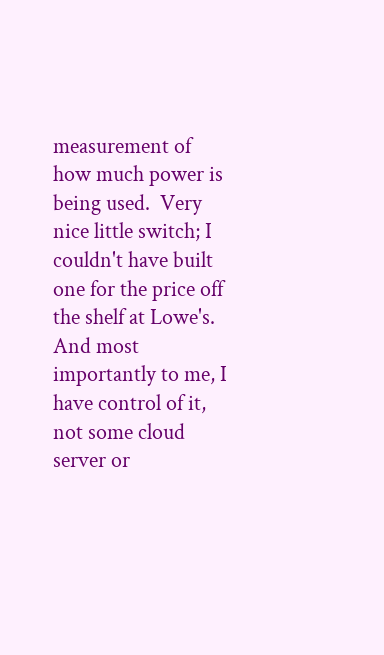measurement of how much power is being used.  Very nice little switch; I couldn't have built one for the price off the shelf at Lowe's.  And most importantly to me, I have control of it, not some cloud server or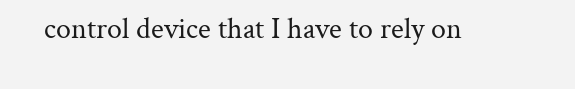control device that I have to rely on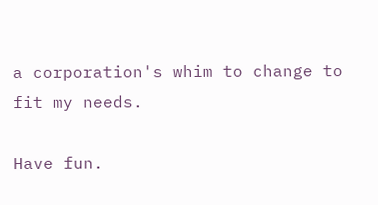a corporation's whim to change to fit my needs.

Have fun.